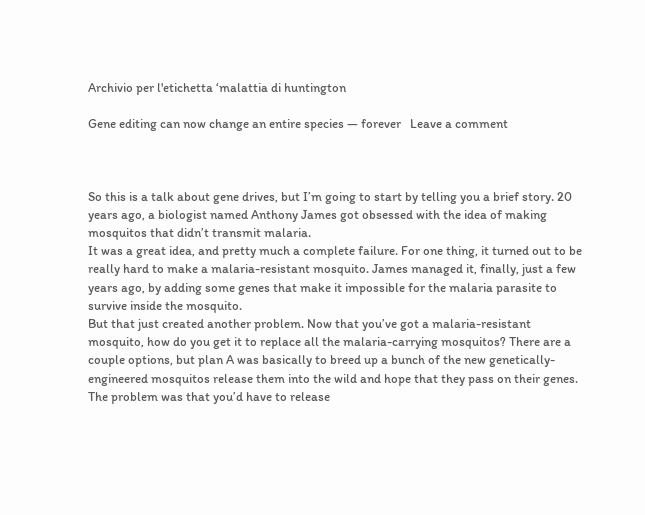Archivio per l'etichetta ‘malattia di huntington

Gene editing can now change an entire species — forever   Leave a comment



So this is a talk about gene drives, but I’m going to start by telling you a brief story. 20 years ago, a biologist named Anthony James got obsessed with the idea of making mosquitos that didn’t transmit malaria.
It was a great idea, and pretty much a complete failure. For one thing, it turned out to be really hard to make a malaria-resistant mosquito. James managed it, finally, just a few years ago, by adding some genes that make it impossible for the malaria parasite to survive inside the mosquito.
But that just created another problem. Now that you’ve got a malaria-resistant mosquito, how do you get it to replace all the malaria-carrying mosquitos? There are a couple options, but plan A was basically to breed up a bunch of the new genetically-engineered mosquitos release them into the wild and hope that they pass on their genes. The problem was that you’d have to release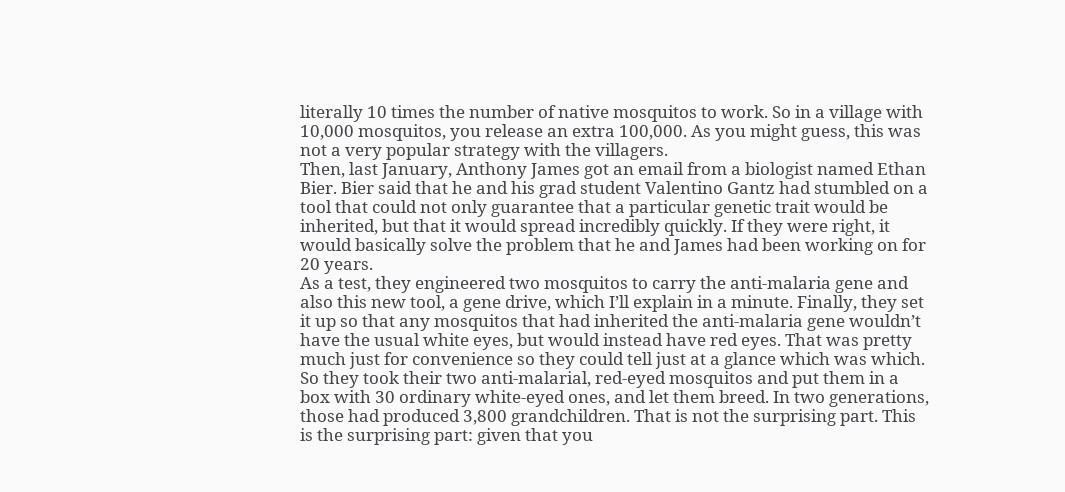literally 10 times the number of native mosquitos to work. So in a village with 10,000 mosquitos, you release an extra 100,000. As you might guess, this was not a very popular strategy with the villagers.
Then, last January, Anthony James got an email from a biologist named Ethan Bier. Bier said that he and his grad student Valentino Gantz had stumbled on a tool that could not only guarantee that a particular genetic trait would be inherited, but that it would spread incredibly quickly. If they were right, it would basically solve the problem that he and James had been working on for 20 years.
As a test, they engineered two mosquitos to carry the anti-malaria gene and also this new tool, a gene drive, which I’ll explain in a minute. Finally, they set it up so that any mosquitos that had inherited the anti-malaria gene wouldn’t have the usual white eyes, but would instead have red eyes. That was pretty much just for convenience so they could tell just at a glance which was which.
So they took their two anti-malarial, red-eyed mosquitos and put them in a box with 30 ordinary white-eyed ones, and let them breed. In two generations, those had produced 3,800 grandchildren. That is not the surprising part. This is the surprising part: given that you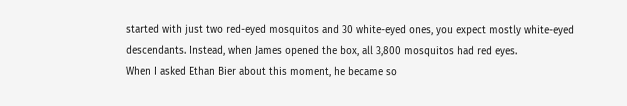started with just two red-eyed mosquitos and 30 white-eyed ones, you expect mostly white-eyed descendants. Instead, when James opened the box, all 3,800 mosquitos had red eyes.
When I asked Ethan Bier about this moment, he became so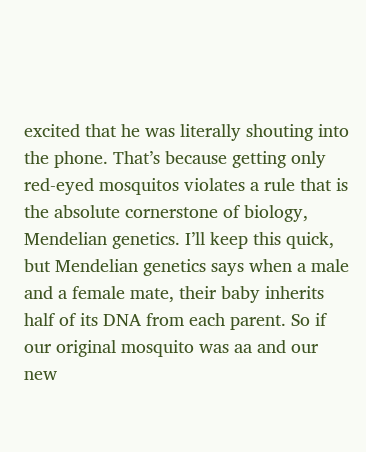excited that he was literally shouting into the phone. That’s because getting only red-eyed mosquitos violates a rule that is the absolute cornerstone of biology, Mendelian genetics. I’ll keep this quick, but Mendelian genetics says when a male and a female mate, their baby inherits half of its DNA from each parent. So if our original mosquito was aa and our new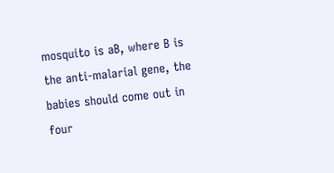mosquito is aB, where B is the anti-malarial gene, the babies should come out in four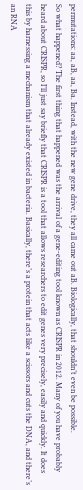permutations: aa, aB, aa, Ba. Instead, with the new gene drive, they all came out aB. Biologically, that shouldn’t even be possible.
So what happened? The first thing that happened was the arrival of a gene-editing tool known as CRISPR in 2012. Many of you have probably heard about CRISPR, so I’ll just say briefly that CRISPR is a tool that allows researchers to edit genes very precisely, easily and quickly. It does this by harnessing a mechanism that already existed in bacteria. Basically, there’s a protein that acts like a scissors and cuts the DNA, and there’s an RNA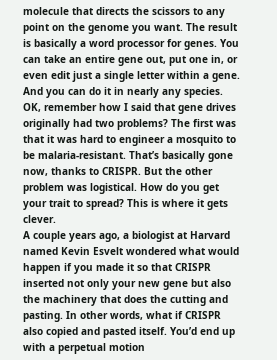molecule that directs the scissors to any point on the genome you want. The result is basically a word processor for genes. You can take an entire gene out, put one in, or even edit just a single letter within a gene. And you can do it in nearly any species.
OK, remember how I said that gene drives originally had two problems? The first was that it was hard to engineer a mosquito to be malaria-resistant. That’s basically gone now, thanks to CRISPR. But the other problem was logistical. How do you get your trait to spread? This is where it gets clever.
A couple years ago, a biologist at Harvard named Kevin Esvelt wondered what would happen if you made it so that CRISPR inserted not only your new gene but also the machinery that does the cutting and pasting. In other words, what if CRISPR also copied and pasted itself. You’d end up with a perpetual motion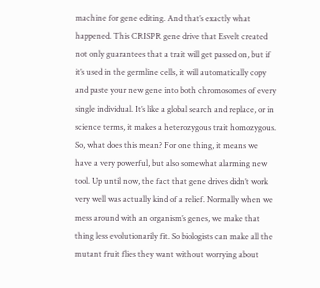machine for gene editing. And that’s exactly what happened. This CRISPR gene drive that Esvelt created not only guarantees that a trait will get passed on, but if it’s used in the germline cells, it will automatically copy and paste your new gene into both chromosomes of every single individual. It’s like a global search and replace, or in science terms, it makes a heterozygous trait homozygous.
So, what does this mean? For one thing, it means we have a very powerful, but also somewhat alarming new tool. Up until now, the fact that gene drives didn’t work very well was actually kind of a relief. Normally when we mess around with an organism’s genes, we make that thing less evolutionarily fit. So biologists can make all the mutant fruit flies they want without worrying about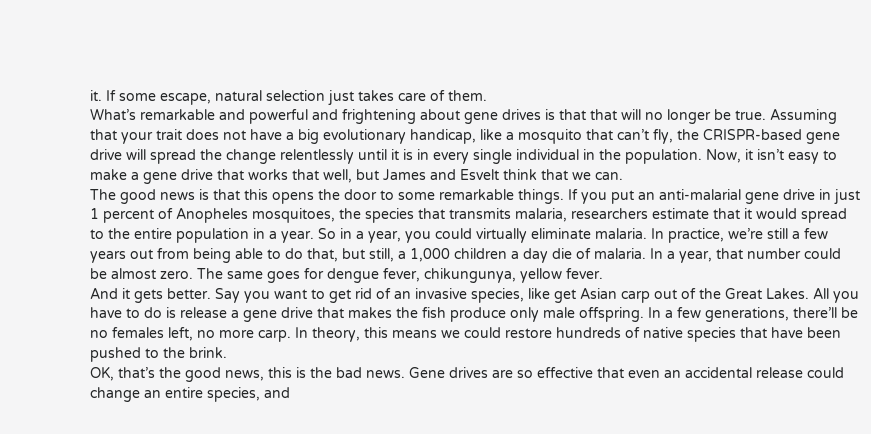it. If some escape, natural selection just takes care of them.
What’s remarkable and powerful and frightening about gene drives is that that will no longer be true. Assuming that your trait does not have a big evolutionary handicap, like a mosquito that can’t fly, the CRISPR-based gene drive will spread the change relentlessly until it is in every single individual in the population. Now, it isn’t easy to make a gene drive that works that well, but James and Esvelt think that we can.
The good news is that this opens the door to some remarkable things. If you put an anti-malarial gene drive in just 1 percent of Anopheles mosquitoes, the species that transmits malaria, researchers estimate that it would spread to the entire population in a year. So in a year, you could virtually eliminate malaria. In practice, we’re still a few years out from being able to do that, but still, a 1,000 children a day die of malaria. In a year, that number could be almost zero. The same goes for dengue fever, chikungunya, yellow fever.
And it gets better. Say you want to get rid of an invasive species, like get Asian carp out of the Great Lakes. All you have to do is release a gene drive that makes the fish produce only male offspring. In a few generations, there’ll be no females left, no more carp. In theory, this means we could restore hundreds of native species that have been pushed to the brink.
OK, that’s the good news, this is the bad news. Gene drives are so effective that even an accidental release could change an entire species, and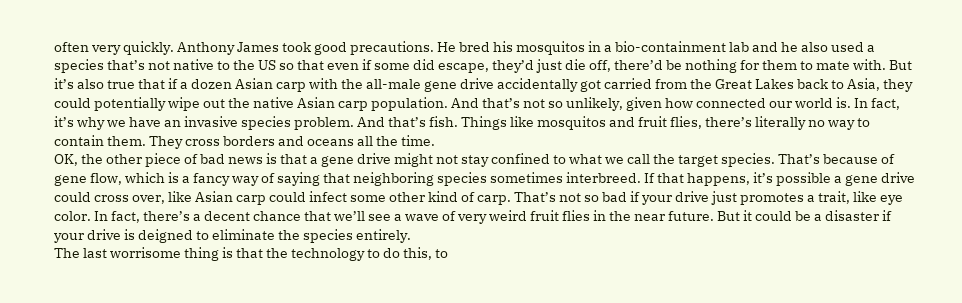often very quickly. Anthony James took good precautions. He bred his mosquitos in a bio-containment lab and he also used a species that’s not native to the US so that even if some did escape, they’d just die off, there’d be nothing for them to mate with. But it’s also true that if a dozen Asian carp with the all-male gene drive accidentally got carried from the Great Lakes back to Asia, they could potentially wipe out the native Asian carp population. And that’s not so unlikely, given how connected our world is. In fact, it’s why we have an invasive species problem. And that’s fish. Things like mosquitos and fruit flies, there’s literally no way to contain them. They cross borders and oceans all the time.
OK, the other piece of bad news is that a gene drive might not stay confined to what we call the target species. That’s because of gene flow, which is a fancy way of saying that neighboring species sometimes interbreed. If that happens, it’s possible a gene drive could cross over, like Asian carp could infect some other kind of carp. That’s not so bad if your drive just promotes a trait, like eye color. In fact, there’s a decent chance that we’ll see a wave of very weird fruit flies in the near future. But it could be a disaster if your drive is deigned to eliminate the species entirely.
The last worrisome thing is that the technology to do this, to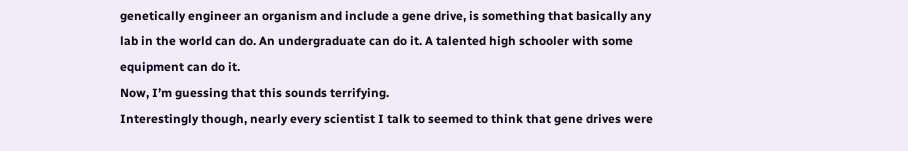genetically engineer an organism and include a gene drive, is something that basically any lab in the world can do. An undergraduate can do it. A talented high schooler with some equipment can do it.
Now, I’m guessing that this sounds terrifying.
Interestingly though, nearly every scientist I talk to seemed to think that gene drives were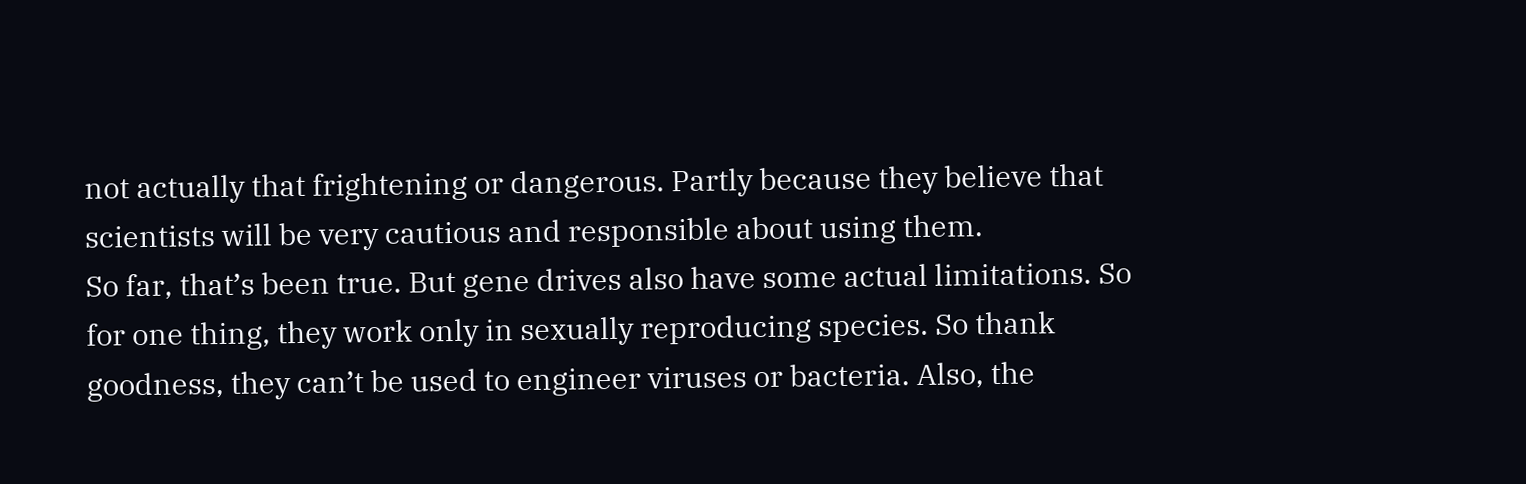not actually that frightening or dangerous. Partly because they believe that scientists will be very cautious and responsible about using them.
So far, that’s been true. But gene drives also have some actual limitations. So for one thing, they work only in sexually reproducing species. So thank goodness, they can’t be used to engineer viruses or bacteria. Also, the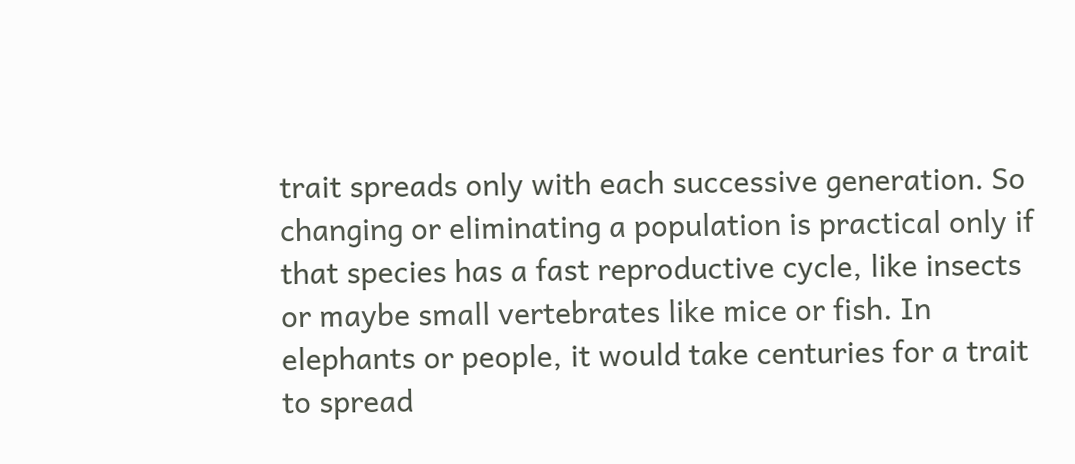trait spreads only with each successive generation. So changing or eliminating a population is practical only if that species has a fast reproductive cycle, like insects or maybe small vertebrates like mice or fish. In elephants or people, it would take centuries for a trait to spread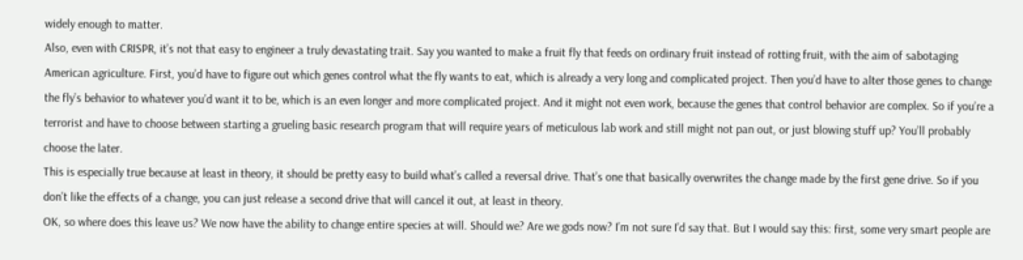widely enough to matter.
Also, even with CRISPR, it’s not that easy to engineer a truly devastating trait. Say you wanted to make a fruit fly that feeds on ordinary fruit instead of rotting fruit, with the aim of sabotaging American agriculture. First, you’d have to figure out which genes control what the fly wants to eat, which is already a very long and complicated project. Then you’d have to alter those genes to change the fly’s behavior to whatever you’d want it to be, which is an even longer and more complicated project. And it might not even work, because the genes that control behavior are complex. So if you’re a terrorist and have to choose between starting a grueling basic research program that will require years of meticulous lab work and still might not pan out, or just blowing stuff up? You’ll probably choose the later.
This is especially true because at least in theory, it should be pretty easy to build what’s called a reversal drive. That’s one that basically overwrites the change made by the first gene drive. So if you don’t like the effects of a change, you can just release a second drive that will cancel it out, at least in theory.
OK, so where does this leave us? We now have the ability to change entire species at will. Should we? Are we gods now? I’m not sure I’d say that. But I would say this: first, some very smart people are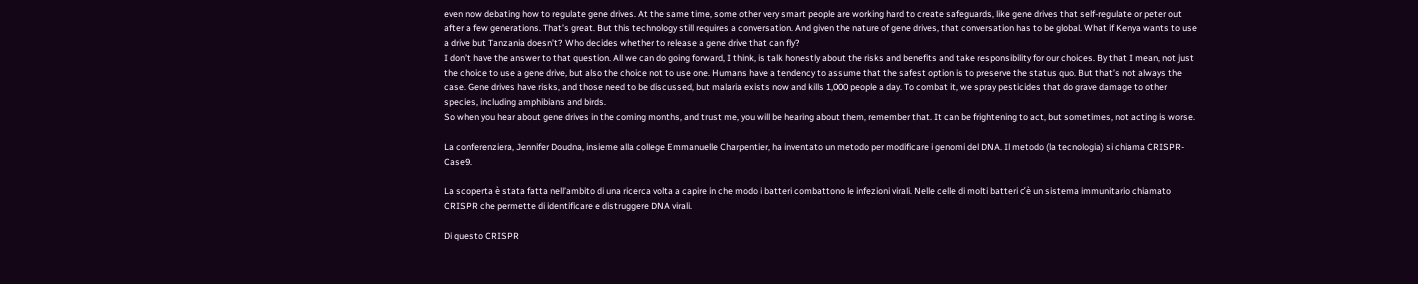even now debating how to regulate gene drives. At the same time, some other very smart people are working hard to create safeguards, like gene drives that self-regulate or peter out after a few generations. That’s great. But this technology still requires a conversation. And given the nature of gene drives, that conversation has to be global. What if Kenya wants to use a drive but Tanzania doesn’t? Who decides whether to release a gene drive that can fly?
I don’t have the answer to that question. All we can do going forward, I think, is talk honestly about the risks and benefits and take responsibility for our choices. By that I mean, not just the choice to use a gene drive, but also the choice not to use one. Humans have a tendency to assume that the safest option is to preserve the status quo. But that’s not always the case. Gene drives have risks, and those need to be discussed, but malaria exists now and kills 1,000 people a day. To combat it, we spray pesticides that do grave damage to other species, including amphibians and birds.
So when you hear about gene drives in the coming months, and trust me, you will be hearing about them, remember that. It can be frightening to act, but sometimes, not acting is worse.

La conferenziera, Jennifer Doudna, insieme alla college Emmanuelle Charpentier, ha inventato un metodo per modificare i genomi del DNA. Il metodo (la tecnologia) si chiama CRISPR-Case9.

La scoperta è stata fatta nell’ambito di una ricerca volta a capire in che modo i batteri combattono le infezioni virali. Nelle celle di molti batteri c’è un sistema immunitario chiamato CRISPR che permette di identificare e distruggere DNA virali.

Di questo CRISPR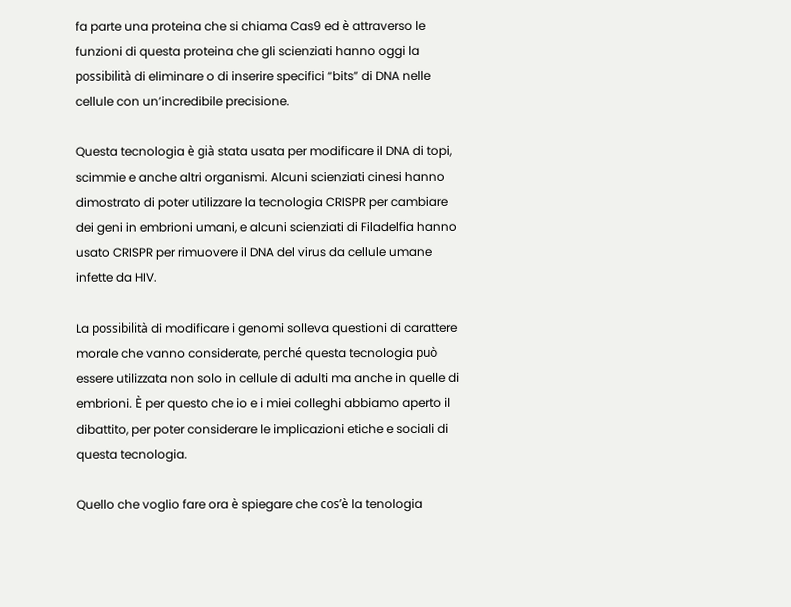fa parte una proteina che si chiama Cas9 ed è attraverso le funzioni di questa proteina che gli scienziati hanno oggi la possibilità di eliminare o di inserire specifici “bits” di DNA nelle cellule con un’incredibile precisione.

Questa tecnologia è già stata usata per modificare il DNA di topi, scimmie e anche altri organismi. Alcuni scienziati cinesi hanno dimostrato di poter utilizzare la tecnologia CRISPR per cambiare dei geni in embrioni umani, e alcuni scienziati di Filadelfia hanno usato CRISPR per rimuovere il DNA del virus da cellule umane infette da HIV.

La possibilità di modificare i genomi solleva questioni di carattere morale che vanno considerate, perché questa tecnologia può essere utilizzata non solo in cellule di adulti ma anche in quelle di embrioni. È per questo che io e i miei colleghi abbiamo aperto il dibattito, per poter considerare le implicazioni etiche e sociali di questa tecnologia.

Quello che voglio fare ora è spiegare che cos’è la tenologia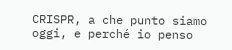CRISPR, a che punto siamo oggi, e perché io penso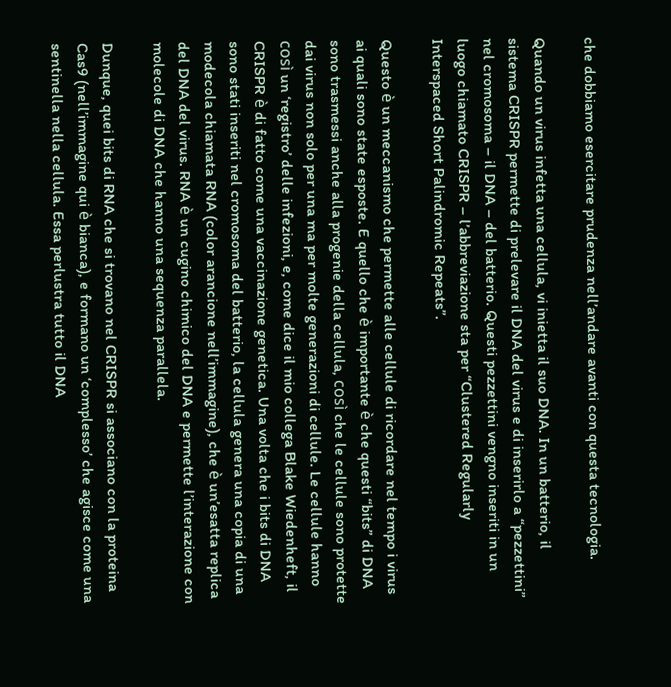che dobbiamo esercitare prudenza nell’andare avanti con questa tecnologia.

Quando un virus infetta una cellula, vi inietta il suo DNA. In un batterio, il sistema CRISPR permette di prelevare il DNA del virus e di inserirlo a “pezzettini” nel cromosoma – il DNA – del batterio. Questi pezzettini vengno inseriti in un luogo chiamato CRISPR – l’abbreviazione sta per “Clustered Regularly Interspaced Short Palindromic Repeats”.

Questo è un meccanismo che permette alle cellule di ricordare nel tempo i virus ai quali sono state esposte. E quello che è importante è che questi “bits” di DNA sono trasmessi anche alla progenie della cellula, così che le cellule sono protette dai virus non solo per una ma per molte generazioni di cellule. Le cellule hanno così un ‘registro’ delle infezioni, e, come dice il mio collega Blake Wiedenheft, il CRISPR è di fatto come una vaccinazione genetica. Una volta che i bits di DNA sono stati inseriti nel cromosoma del batterio, la cellula genera una copia di una modecola chiamata RNA (color arancione nell’immagine), che è un’esatta replica del DNA del virus. RNA è un cugino chimico del DNA e permette l’interazione con molecole di DNA che hanno una sequenza parallela.

Dunque, quei bits di RNA che si trovano nel CRISPR si associano con la proteina Cas9 (nell’immagine qui è bianca), e formano un ‘complesso’ che agisce come una sentinella nella cellula. Essa perlustra tutto il DNA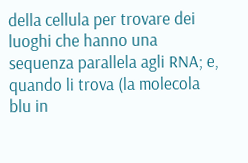della cellula per trovare dei luoghi che hanno una sequenza parallela agli RNA; e, quando li trova (la molecola blu in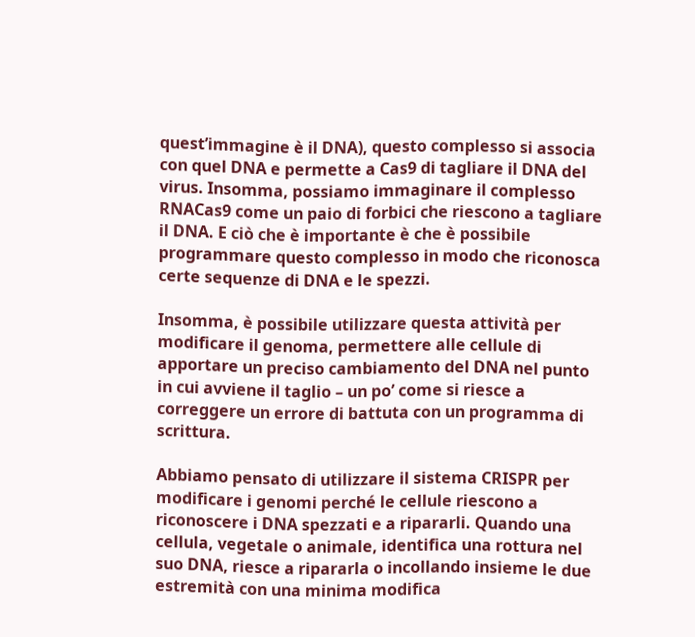quest’immagine è il DNA), questo complesso si associa con quel DNA e permette a Cas9 di tagliare il DNA del virus. Insomma, possiamo immaginare il complesso RNACas9 come un paio di forbici che riescono a tagliare il DNA. E ciò che è importante è che è possibile programmare questo complesso in modo che riconosca certe sequenze di DNA e le spezzi.

Insomma, è possibile utilizzare questa attività per modificare il genoma, permettere alle cellule di apportare un preciso cambiamento del DNA nel punto in cui avviene il taglio – un po’ come si riesce a correggere un errore di battuta con un programma di scrittura.

Abbiamo pensato di utilizzare il sistema CRISPR per modificare i genomi perché le cellule riescono a riconoscere i DNA spezzati e a ripararli. Quando una cellula, vegetale o animale, identifica una rottura nel suo DNA, riesce a ripararla o incollando insieme le due estremità con una minima modifica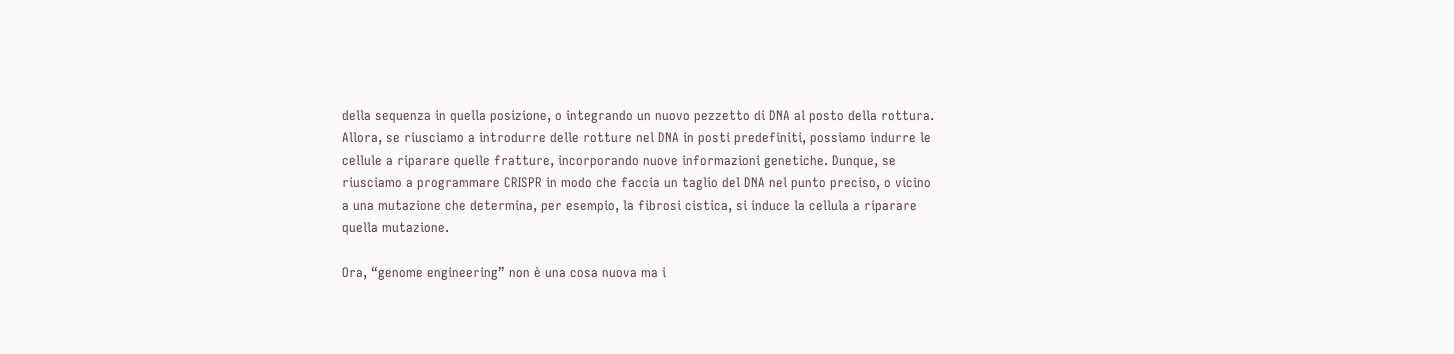della sequenza in quella posizione, o integrando un nuovo pezzetto di DNA al posto della rottura. Allora, se riusciamo a introdurre delle rotture nel DNA in posti predefiniti, possiamo indurre le cellule a riparare quelle fratture, incorporando nuove informazioni genetiche. Dunque, se riusciamo a programmare CRISPR in modo che faccia un taglio del DNA nel punto preciso, o vicino a una mutazione che determina, per esempio, la fibrosi cistica, si induce la cellula a riparare quella mutazione.

Ora, “genome engineering” non è una cosa nuova ma i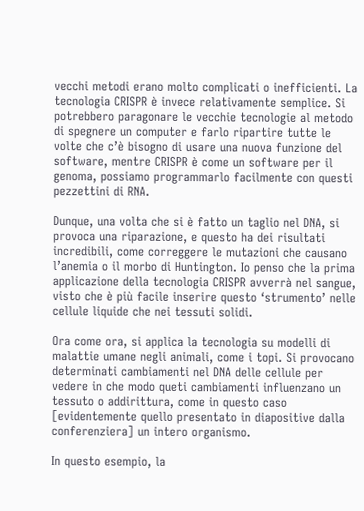vecchi metodi erano molto complicati o inefficienti. La tecnologia CRISPR è invece relativamente semplice. Si potrebbero paragonare le vecchie tecnologie al metodo di spegnere un computer e farlo ripartire tutte le volte che c’è bisogno di usare una nuova funzione del software, mentre CRISPR è come un software per il genoma, possiamo programmarlo facilmente con questi pezzettini di RNA.

Dunque, una volta che si è fatto un taglio nel DNA, si provoca una riparazione, e questo ha dei risultati incredibili, come correggere le mutazioni che causano l’anemia o il morbo di Huntington. Io penso che la prima applicazione della tecnologia CRISPR avverrà nel sangue, visto che è più facile inserire questo ‘strumento’ nelle cellule liquide che nei tessuti solidi.

Ora come ora, si applica la tecnologia su modelli di malattie umane negli animali, come i topi. Si provocano determinati cambiamenti nel DNA delle cellule per vedere in che modo queti cambiamenti influenzano un tessuto o addirittura, come in questo caso [evidentemente quello presentato in diapositive dalla conferenziera] un intero organismo.

In questo esempio, la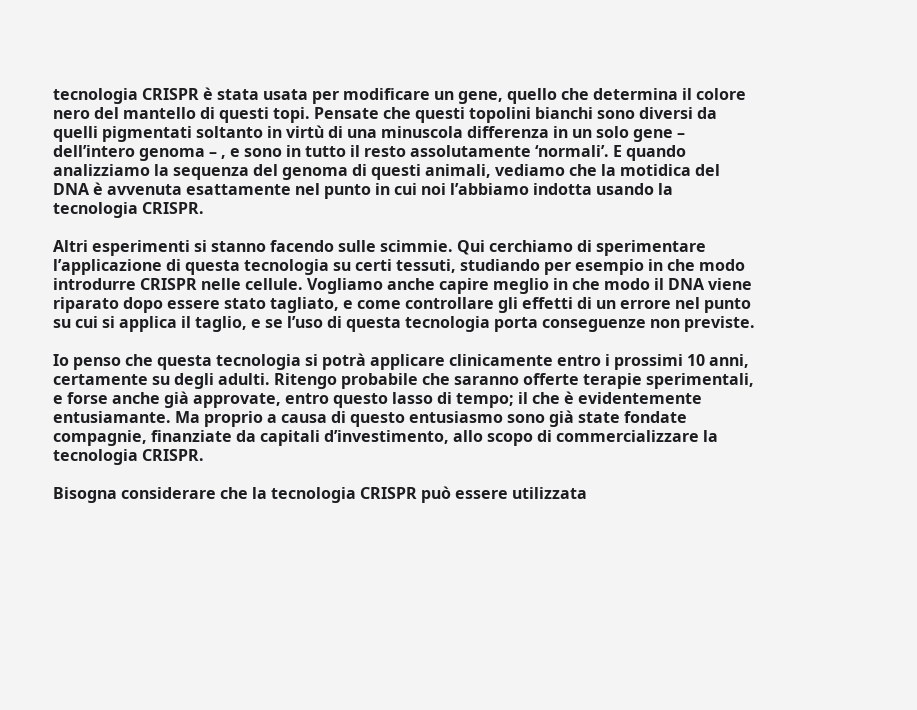tecnologia CRISPR è stata usata per modificare un gene, quello che determina il colore nero del mantello di questi topi. Pensate che questi topolini bianchi sono diversi da quelli pigmentati soltanto in virtù di una minuscola differenza in un solo gene – dell’intero genoma – , e sono in tutto il resto assolutamente ‘normali’. E quando analizziamo la sequenza del genoma di questi animali, vediamo che la motidica del DNA è avvenuta esattamente nel punto in cui noi l’abbiamo indotta usando la tecnologia CRISPR.

Altri esperimenti si stanno facendo sulle scimmie. Qui cerchiamo di sperimentare l’applicazione di questa tecnologia su certi tessuti, studiando per esempio in che modo introdurre CRISPR nelle cellule. Vogliamo anche capire meglio in che modo il DNA viene riparato dopo essere stato tagliato, e come controllare gli effetti di un errore nel punto su cui si applica il taglio, e se l’uso di questa tecnologia porta conseguenze non previste.

Io penso che questa tecnologia si potrà applicare clinicamente entro i prossimi 10 anni, certamente su degli adulti. Ritengo probabile che saranno offerte terapie sperimentali, e forse anche già approvate, entro questo lasso di tempo; il che è evidentemente entusiamante. Ma proprio a causa di questo entusiasmo sono già state fondate compagnie, finanziate da capitali d’investimento, allo scopo di commercializzare la tecnologia CRISPR.

Bisogna considerare che la tecnologia CRISPR può essere utilizzata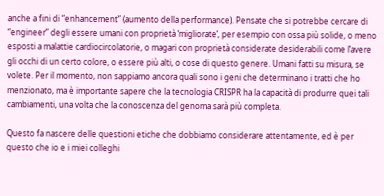anche a fini di “enhancement” (aumento della performance). Pensate che si potrebbe cercare di “engineer” degli essere umani con proprietà ‘migliorate’, per esempio con ossa più solide, o meno esposti a malattie cardiocircolatorie, o magari con proprietà considerate desiderabili come l’avere gli occhi di un certo colore, o essere più alti, o cose di questo genere. Umani fatti su misura, se volete. Per il momento, non sappiamo ancora quali sono i geni che determinano i tratti che ho menzionato, ma è importante sapere che la tecnologia CRISPR ha la capacità di produrre quei tali cambiamenti, una volta che la conoscenza del genoma sarà più completa.

Questo fa nascere delle questioni etiche che dobbiamo considerare attentamente, ed è per questo che io e i miei colleghi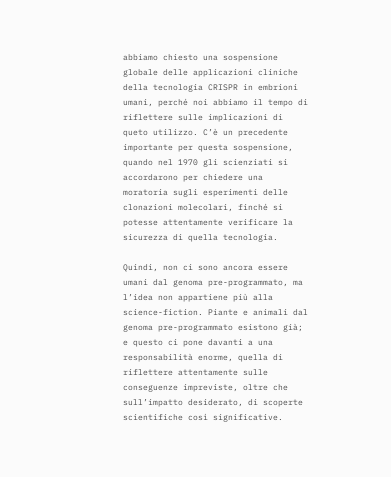abbiamo chiesto una sospensione globale delle applicazioni cliniche della tecnologia CRISPR in embrioni umani, perché noi abbiamo il tempo di riflettere sulle implicazioni di queto utilizzo. C’è un precedente importante per questa sospensione, quando nel 1970 gli scienziati si accordarono per chiedere una moratoria sugli esperimenti delle clonazioni molecolari, finché si potesse attentamente verificare la sicurezza di quella tecnologia.

Quindi, non ci sono ancora essere umani dal genoma pre-programmato, ma l’idea non appartiene più alla science-fiction. Piante e animali dal genoma pre-programmato esistono già; e questo ci pone davanti a una responsabilità enorme, quella di riflettere attentamente sulle conseguenze impreviste, oltre che sull’impatto desiderato, di scoperte scientifiche così significative.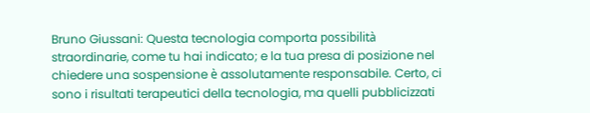Bruno Giussani: Questa tecnologia comporta possibilità straordinarie, come tu hai indicato; e la tua presa di posizione nel chiedere una sospensione è assolutamente responsabile. Certo, ci sono i risultati terapeutici della tecnologia, ma quelli pubblicizzati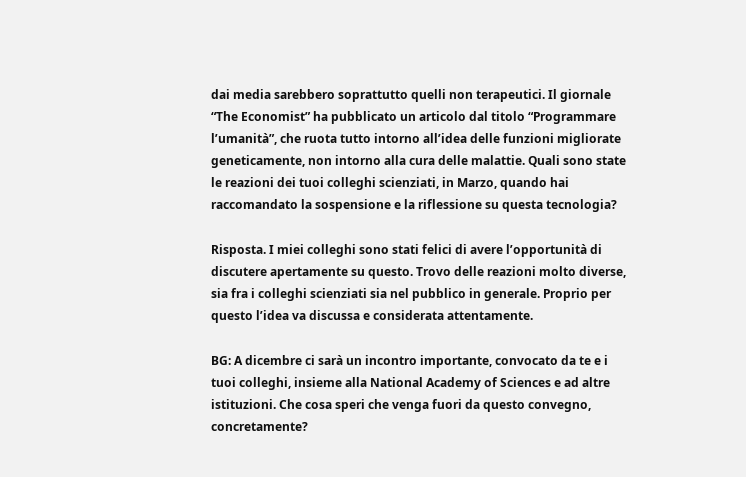dai media sarebbero soprattutto quelli non terapeutici. Il giornale “The Economist” ha pubblicato un articolo dal titolo “Programmare l’umanità”, che ruota tutto intorno all’idea delle funzioni migliorate geneticamente, non intorno alla cura delle malattie. Quali sono state le reazioni dei tuoi colleghi scienziati, in Marzo, quando hai raccomandato la sospensione e la riflessione su questa tecnologia?

Risposta. I miei colleghi sono stati felici di avere l’opportunità di discutere apertamente su questo. Trovo delle reazioni molto diverse, sia fra i colleghi scienziati sia nel pubblico in generale. Proprio per questo l’idea va discussa e considerata attentamente.

BG: A dicembre ci sarà un incontro importante, convocato da te e i tuoi colleghi, insieme alla National Academy of Sciences e ad altre istituzioni. Che cosa speri che venga fuori da questo convegno, concretamente?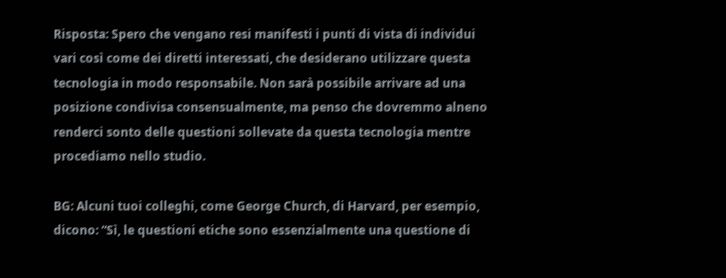Risposta: Spero che vengano resi manifesti i punti di vista di individui vari così come dei diretti interessati, che desiderano utilizzare questa tecnologia in modo responsabile. Non sarà possibile arrivare ad una posizione condivisa consensualmente, ma penso che dovremmo alneno renderci sonto delle questioni sollevate da questa tecnologia mentre procediamo nello studio.

BG: Alcuni tuoi colleghi, come George Church, di Harvard, per esempio, dicono: “Sì, le questioni etiche sono essenzialmente una questione di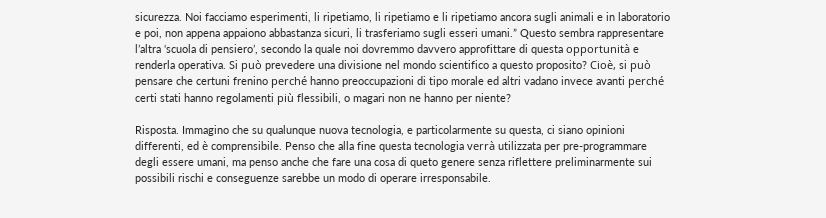sicurezza. Noi facciamo esperimenti, li ripetiamo, li ripetiamo e li ripetiamo ancora sugli animali e in laboratorio e poi, non appena appaiono abbastanza sicuri, li trasferiamo sugli esseri umani.” Questo sembra rappresentare l’altra ‘scuola di pensiero’, secondo la quale noi dovremmo davvero approfittare di questa opportunità e renderla operativa. Si può prevedere una divisione nel mondo scientifico a questo proposito? Cioè, si può pensare che certuni frenino perché hanno preoccupazioni di tipo morale ed altri vadano invece avanti perché certi stati hanno regolamenti più flessibili, o magari non ne hanno per niente?

Risposta. Immagino che su qualunque nuova tecnologia, e particolarmente su questa, ci siano opinioni differenti, ed è comprensibile. Penso che alla fine questa tecnologia verrà utilizzata per pre-programmare degli essere umani, ma penso anche che fare una cosa di queto genere senza riflettere preliminarmente sui possibili rischi e conseguenze sarebbe un modo di operare irresponsabile.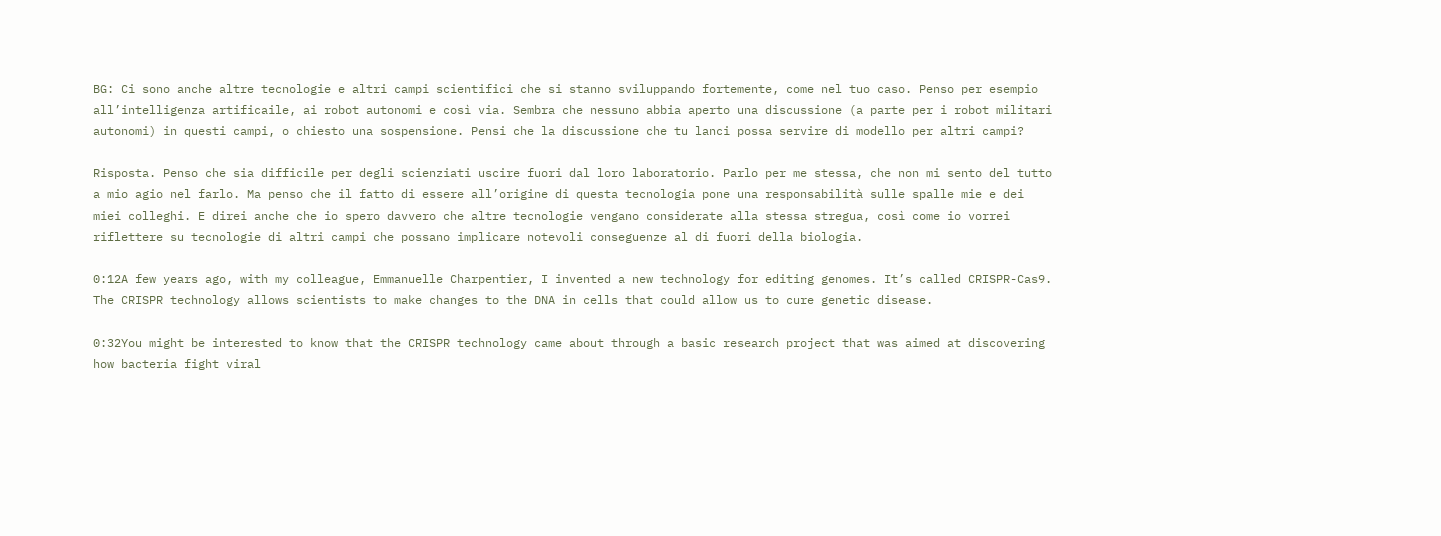BG: Ci sono anche altre tecnologie e altri campi scientifici che si stanno sviluppando fortemente, come nel tuo caso. Penso per esempio all’intelligenza artificaile, ai robot autonomi e così via. Sembra che nessuno abbia aperto una discussione (a parte per i robot militari autonomi) in questi campi, o chiesto una sospensione. Pensi che la discussione che tu lanci possa servire di modello per altri campi?

Risposta. Penso che sia difficile per degli scienziati uscire fuori dal loro laboratorio. Parlo per me stessa, che non mi sento del tutto a mio agio nel farlo. Ma penso che il fatto di essere all’origine di questa tecnologia pone una responsabilità sulle spalle mie e dei miei colleghi. E direi anche che io spero davvero che altre tecnologie vengano considerate alla stessa stregua, così come io vorrei riflettere su tecnologie di altri campi che possano implicare notevoli conseguenze al di fuori della biologia.

0:12A few years ago, with my colleague, Emmanuelle Charpentier, I invented a new technology for editing genomes. It’s called CRISPR-Cas9. The CRISPR technology allows scientists to make changes to the DNA in cells that could allow us to cure genetic disease.

0:32You might be interested to know that the CRISPR technology came about through a basic research project that was aimed at discovering how bacteria fight viral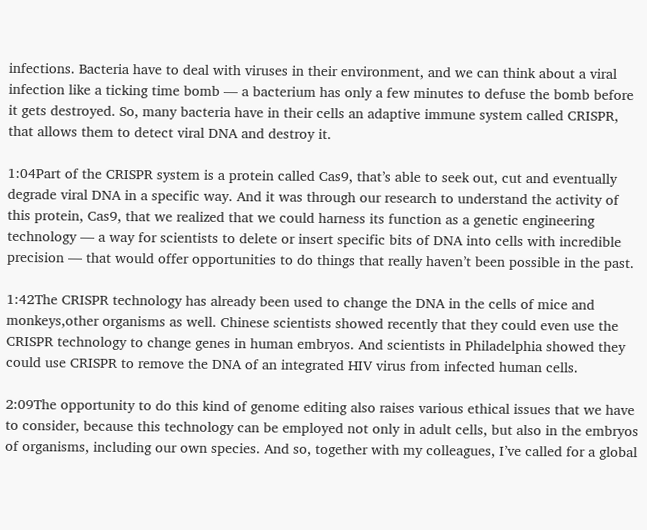infections. Bacteria have to deal with viruses in their environment, and we can think about a viral infection like a ticking time bomb — a bacterium has only a few minutes to defuse the bomb before it gets destroyed. So, many bacteria have in their cells an adaptive immune system called CRISPR, that allows them to detect viral DNA and destroy it.

1:04Part of the CRISPR system is a protein called Cas9, that’s able to seek out, cut and eventually degrade viral DNA in a specific way. And it was through our research to understand the activity of this protein, Cas9, that we realized that we could harness its function as a genetic engineering technology — a way for scientists to delete or insert specific bits of DNA into cells with incredible precision — that would offer opportunities to do things that really haven’t been possible in the past.

1:42The CRISPR technology has already been used to change the DNA in the cells of mice and monkeys,other organisms as well. Chinese scientists showed recently that they could even use the CRISPR technology to change genes in human embryos. And scientists in Philadelphia showed they could use CRISPR to remove the DNA of an integrated HIV virus from infected human cells.

2:09The opportunity to do this kind of genome editing also raises various ethical issues that we have to consider, because this technology can be employed not only in adult cells, but also in the embryos of organisms, including our own species. And so, together with my colleagues, I’ve called for a global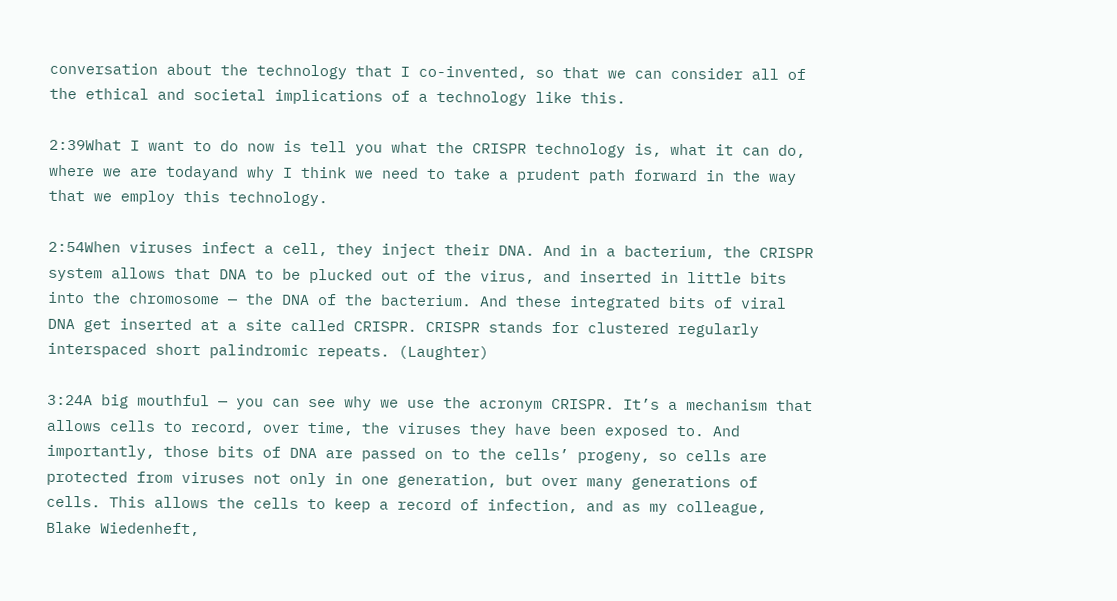conversation about the technology that I co-invented, so that we can consider all of the ethical and societal implications of a technology like this.

2:39What I want to do now is tell you what the CRISPR technology is, what it can do, where we are todayand why I think we need to take a prudent path forward in the way that we employ this technology.

2:54When viruses infect a cell, they inject their DNA. And in a bacterium, the CRISPR system allows that DNA to be plucked out of the virus, and inserted in little bits into the chromosome — the DNA of the bacterium. And these integrated bits of viral DNA get inserted at a site called CRISPR. CRISPR stands for clustered regularly interspaced short palindromic repeats. (Laughter)

3:24A big mouthful — you can see why we use the acronym CRISPR. It’s a mechanism that allows cells to record, over time, the viruses they have been exposed to. And importantly, those bits of DNA are passed on to the cells’ progeny, so cells are protected from viruses not only in one generation, but over many generations of cells. This allows the cells to keep a record of infection, and as my colleague, Blake Wiedenheft,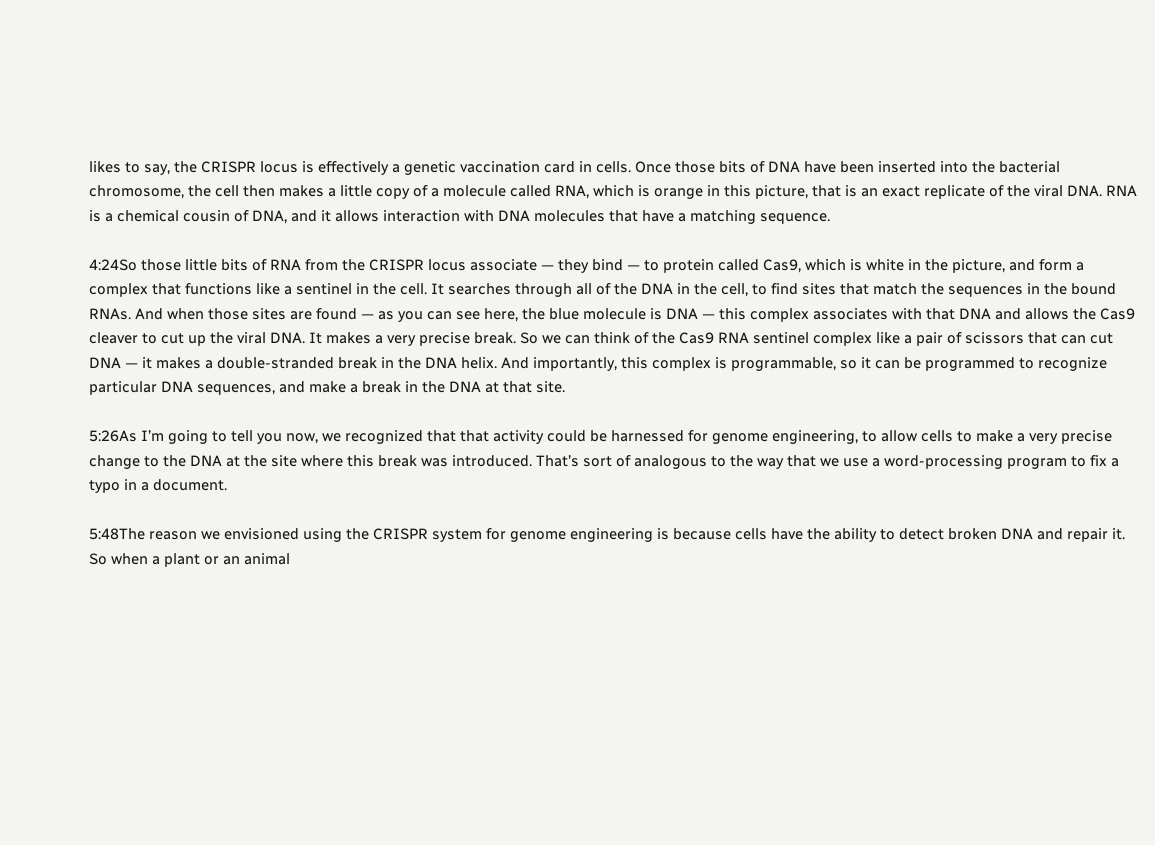likes to say, the CRISPR locus is effectively a genetic vaccination card in cells. Once those bits of DNA have been inserted into the bacterial chromosome, the cell then makes a little copy of a molecule called RNA, which is orange in this picture, that is an exact replicate of the viral DNA. RNA is a chemical cousin of DNA, and it allows interaction with DNA molecules that have a matching sequence.

4:24So those little bits of RNA from the CRISPR locus associate — they bind — to protein called Cas9, which is white in the picture, and form a complex that functions like a sentinel in the cell. It searches through all of the DNA in the cell, to find sites that match the sequences in the bound RNAs. And when those sites are found — as you can see here, the blue molecule is DNA — this complex associates with that DNA and allows the Cas9 cleaver to cut up the viral DNA. It makes a very precise break. So we can think of the Cas9 RNA sentinel complex like a pair of scissors that can cut DNA — it makes a double-stranded break in the DNA helix. And importantly, this complex is programmable, so it can be programmed to recognize particular DNA sequences, and make a break in the DNA at that site.

5:26As I’m going to tell you now, we recognized that that activity could be harnessed for genome engineering, to allow cells to make a very precise change to the DNA at the site where this break was introduced. That’s sort of analogous to the way that we use a word-processing program to fix a typo in a document.

5:48The reason we envisioned using the CRISPR system for genome engineering is because cells have the ability to detect broken DNA and repair it. So when a plant or an animal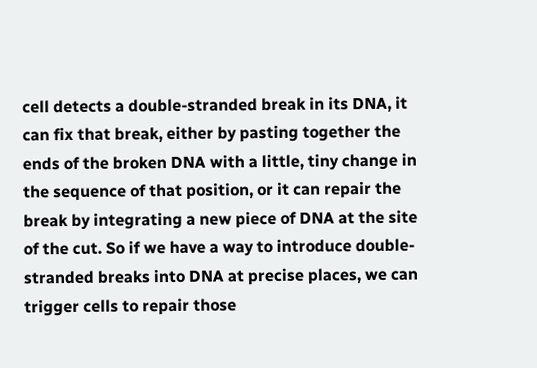cell detects a double-stranded break in its DNA, it can fix that break, either by pasting together the ends of the broken DNA with a little, tiny change in the sequence of that position, or it can repair the break by integrating a new piece of DNA at the site of the cut. So if we have a way to introduce double-stranded breaks into DNA at precise places, we can trigger cells to repair those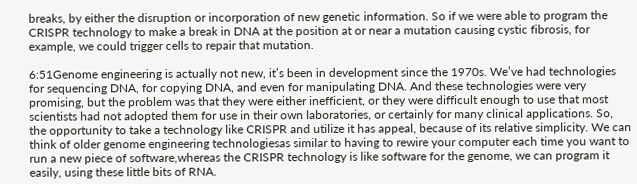breaks, by either the disruption or incorporation of new genetic information. So if we were able to program the CRISPR technology to make a break in DNA at the position at or near a mutation causing cystic fibrosis, for example, we could trigger cells to repair that mutation.

6:51Genome engineering is actually not new, it’s been in development since the 1970s. We’ve had technologies for sequencing DNA, for copying DNA, and even for manipulating DNA. And these technologies were very promising, but the problem was that they were either inefficient, or they were difficult enough to use that most scientists had not adopted them for use in their own laboratories, or certainly for many clinical applications. So, the opportunity to take a technology like CRISPR and utilize it has appeal, because of its relative simplicity. We can think of older genome engineering technologiesas similar to having to rewire your computer each time you want to run a new piece of software,whereas the CRISPR technology is like software for the genome, we can program it easily, using these little bits of RNA.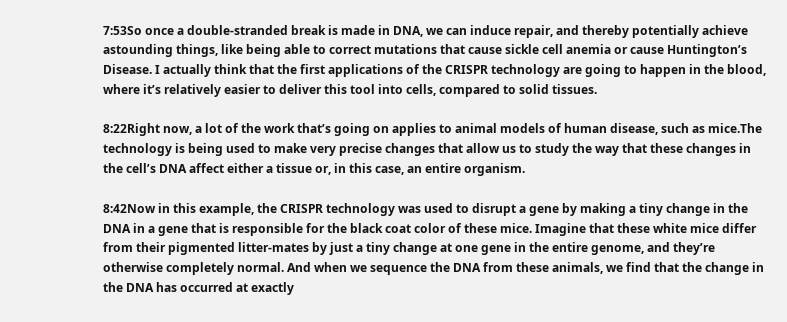7:53So once a double-stranded break is made in DNA, we can induce repair, and thereby potentially achieve astounding things, like being able to correct mutations that cause sickle cell anemia or cause Huntington’s Disease. I actually think that the first applications of the CRISPR technology are going to happen in the blood, where it’s relatively easier to deliver this tool into cells, compared to solid tissues.

8:22Right now, a lot of the work that’s going on applies to animal models of human disease, such as mice.The technology is being used to make very precise changes that allow us to study the way that these changes in the cell’s DNA affect either a tissue or, in this case, an entire organism.

8:42Now in this example, the CRISPR technology was used to disrupt a gene by making a tiny change in the DNA in a gene that is responsible for the black coat color of these mice. Imagine that these white mice differ from their pigmented litter-mates by just a tiny change at one gene in the entire genome, and they’re otherwise completely normal. And when we sequence the DNA from these animals, we find that the change in the DNA has occurred at exactly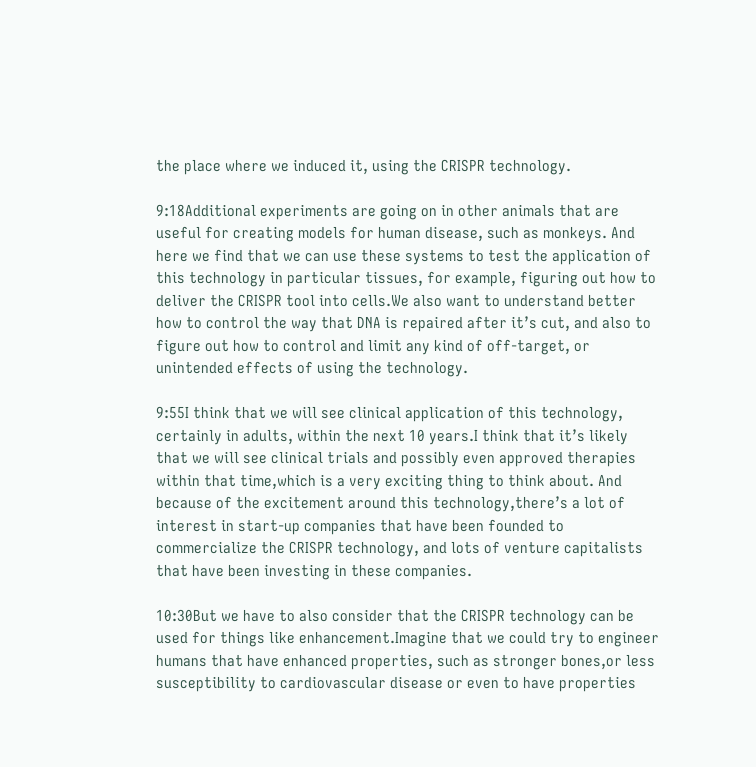the place where we induced it, using the CRISPR technology.

9:18Additional experiments are going on in other animals that are useful for creating models for human disease, such as monkeys. And here we find that we can use these systems to test the application of this technology in particular tissues, for example, figuring out how to deliver the CRISPR tool into cells.We also want to understand better how to control the way that DNA is repaired after it’s cut, and also to figure out how to control and limit any kind of off-target, or unintended effects of using the technology.

9:55I think that we will see clinical application of this technology, certainly in adults, within the next 10 years.I think that it’s likely that we will see clinical trials and possibly even approved therapies within that time,which is a very exciting thing to think about. And because of the excitement around this technology,there’s a lot of interest in start-up companies that have been founded to commercialize the CRISPR technology, and lots of venture capitalists that have been investing in these companies.

10:30But we have to also consider that the CRISPR technology can be used for things like enhancement.Imagine that we could try to engineer humans that have enhanced properties, such as stronger bones,or less susceptibility to cardiovascular disease or even to have properties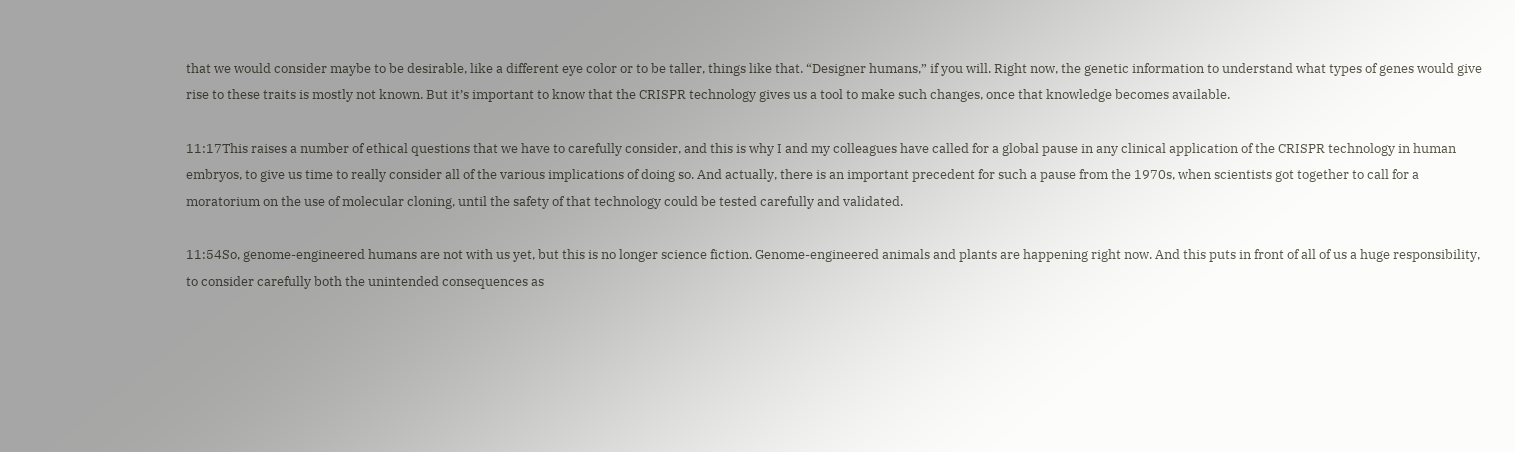that we would consider maybe to be desirable, like a different eye color or to be taller, things like that. “Designer humans,” if you will. Right now, the genetic information to understand what types of genes would give rise to these traits is mostly not known. But it’s important to know that the CRISPR technology gives us a tool to make such changes, once that knowledge becomes available.

11:17This raises a number of ethical questions that we have to carefully consider, and this is why I and my colleagues have called for a global pause in any clinical application of the CRISPR technology in human embryos, to give us time to really consider all of the various implications of doing so. And actually, there is an important precedent for such a pause from the 1970s, when scientists got together to call for a moratorium on the use of molecular cloning, until the safety of that technology could be tested carefully and validated.

11:54So, genome-engineered humans are not with us yet, but this is no longer science fiction. Genome-engineered animals and plants are happening right now. And this puts in front of all of us a huge responsibility, to consider carefully both the unintended consequences as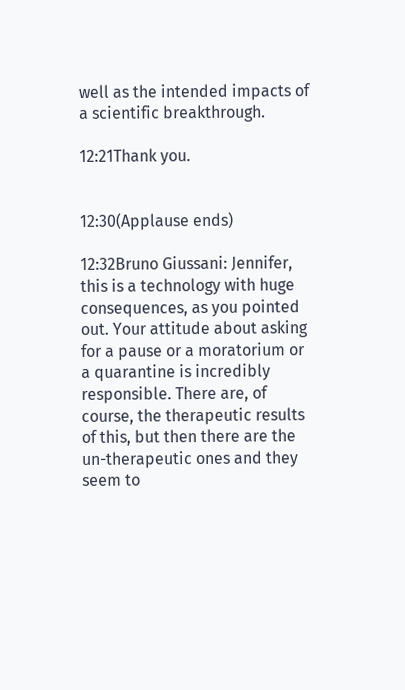well as the intended impacts of a scientific breakthrough.

12:21Thank you.


12:30(Applause ends)

12:32Bruno Giussani: Jennifer, this is a technology with huge consequences, as you pointed out. Your attitude about asking for a pause or a moratorium or a quarantine is incredibly responsible. There are, of course, the therapeutic results of this, but then there are the un-therapeutic ones and they seem to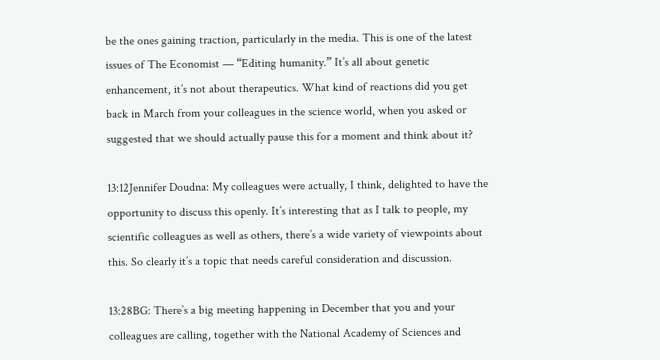be the ones gaining traction, particularly in the media. This is one of the latest issues of The Economist — “Editing humanity.” It’s all about genetic enhancement, it’s not about therapeutics. What kind of reactions did you get back in March from your colleagues in the science world, when you asked or suggested that we should actually pause this for a moment and think about it?

13:12Jennifer Doudna: My colleagues were actually, I think, delighted to have the opportunity to discuss this openly. It’s interesting that as I talk to people, my scientific colleagues as well as others, there’s a wide variety of viewpoints about this. So clearly it’s a topic that needs careful consideration and discussion.

13:28BG: There’s a big meeting happening in December that you and your colleagues are calling, together with the National Academy of Sciences and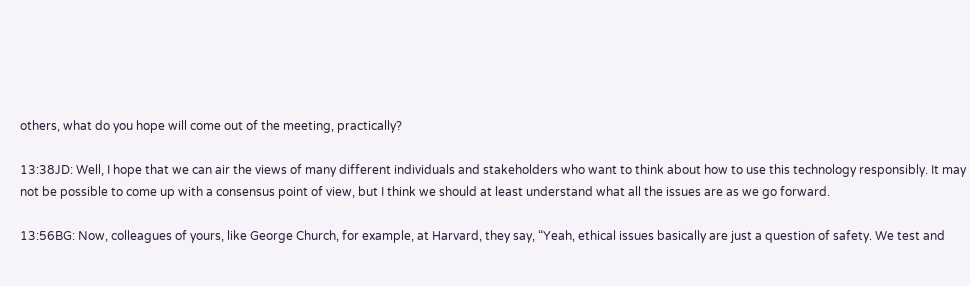others, what do you hope will come out of the meeting, practically?

13:38JD: Well, I hope that we can air the views of many different individuals and stakeholders who want to think about how to use this technology responsibly. It may not be possible to come up with a consensus point of view, but I think we should at least understand what all the issues are as we go forward.

13:56BG: Now, colleagues of yours, like George Church, for example, at Harvard, they say, “Yeah, ethical issues basically are just a question of safety. We test and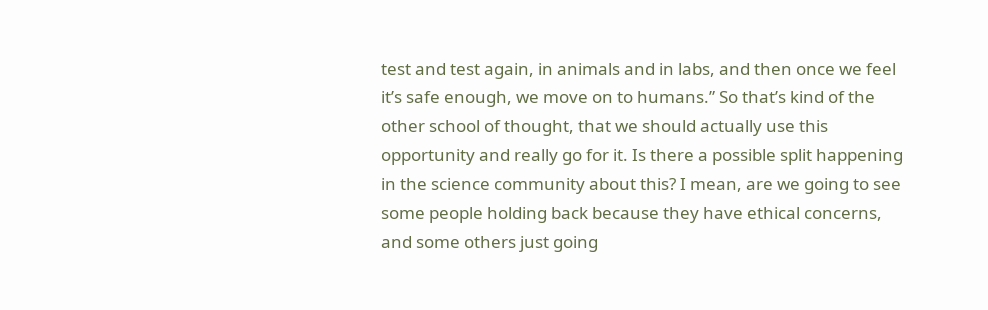test and test again, in animals and in labs, and then once we feel it’s safe enough, we move on to humans.” So that’s kind of the other school of thought, that we should actually use this opportunity and really go for it. Is there a possible split happening in the science community about this? I mean, are we going to see some people holding back because they have ethical concerns, and some others just going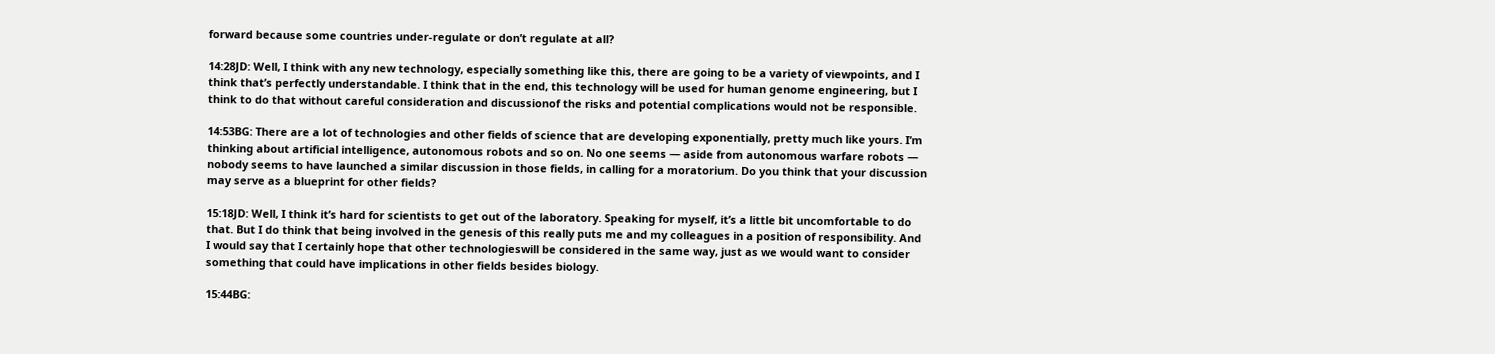forward because some countries under-regulate or don’t regulate at all?

14:28JD: Well, I think with any new technology, especially something like this, there are going to be a variety of viewpoints, and I think that’s perfectly understandable. I think that in the end, this technology will be used for human genome engineering, but I think to do that without careful consideration and discussionof the risks and potential complications would not be responsible.

14:53BG: There are a lot of technologies and other fields of science that are developing exponentially, pretty much like yours. I’m thinking about artificial intelligence, autonomous robots and so on. No one seems — aside from autonomous warfare robots — nobody seems to have launched a similar discussion in those fields, in calling for a moratorium. Do you think that your discussion may serve as a blueprint for other fields?

15:18JD: Well, I think it’s hard for scientists to get out of the laboratory. Speaking for myself, it’s a little bit uncomfortable to do that. But I do think that being involved in the genesis of this really puts me and my colleagues in a position of responsibility. And I would say that I certainly hope that other technologieswill be considered in the same way, just as we would want to consider something that could have implications in other fields besides biology.

15:44BG: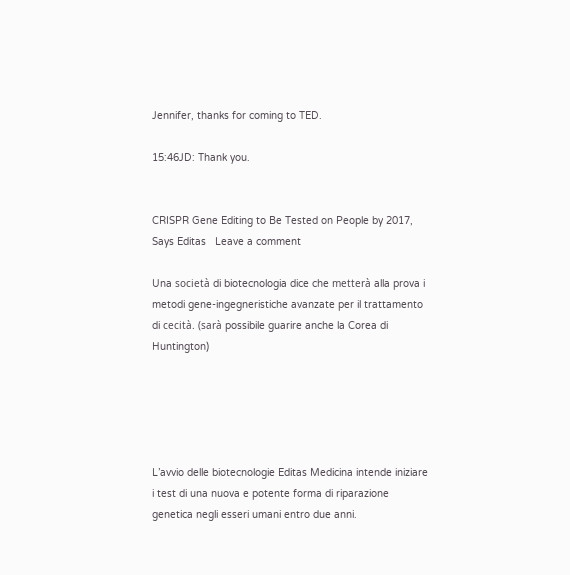Jennifer, thanks for coming to TED.

15:46JD: Thank you.


CRISPR Gene Editing to Be Tested on People by 2017, Says Editas   Leave a comment

Una società di biotecnologia dice che metterà alla prova i metodi gene-ingegneristiche avanzate per il trattamento di cecità. (sarà possibile guarire anche la Corea di Huntington)





L’avvio delle biotecnologie Editas Medicina intende iniziare i test di una nuova e potente forma di riparazione genetica negli esseri umani entro due anni.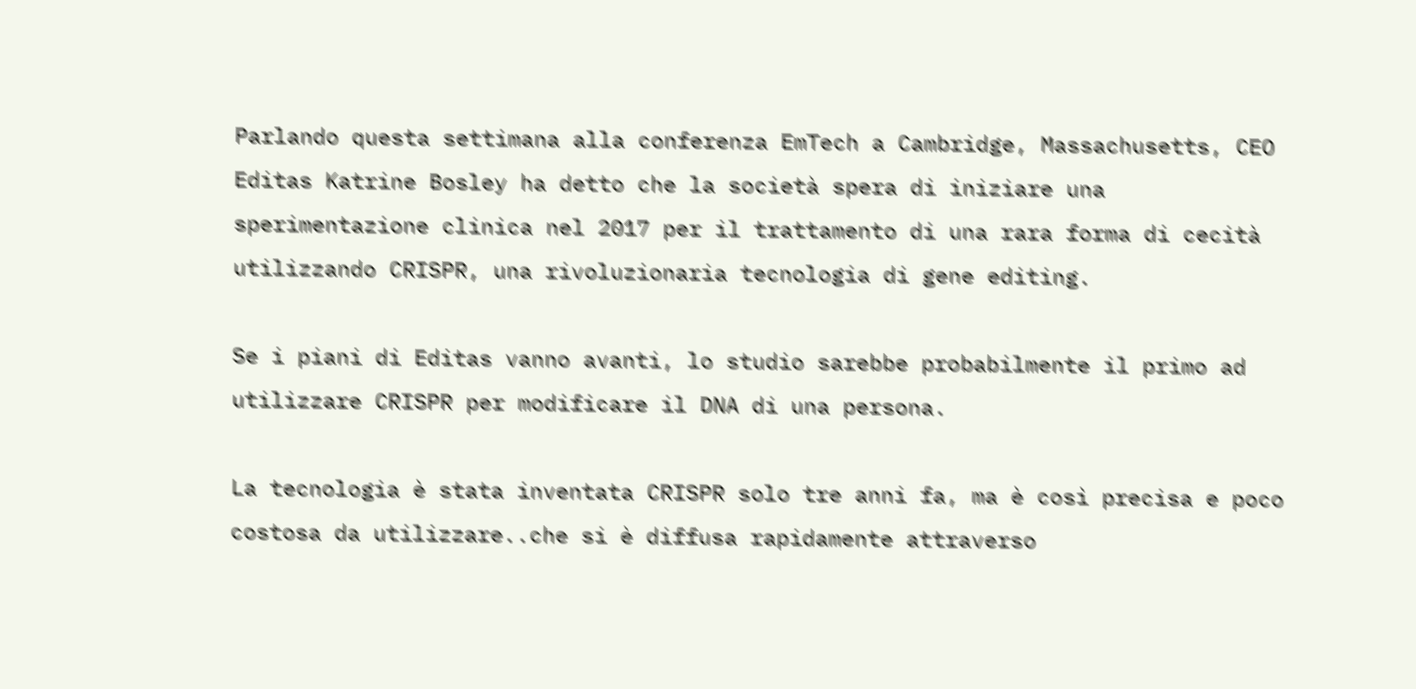Parlando questa settimana alla conferenza EmTech a Cambridge, Massachusetts, CEO Editas Katrine Bosley ha detto che la società spera di iniziare una sperimentazione clinica nel 2017 per il trattamento di una rara forma di cecità utilizzando CRISPR, una rivoluzionaria tecnologia di gene editing.

Se i piani di Editas vanno avanti, lo studio sarebbe probabilmente il primo ad utilizzare CRISPR per modificare il DNA di una persona.

La tecnologia è stata inventata CRISPR solo tre anni fa, ma è così precisa e poco costosa da utilizzare..che si è diffusa rapidamente attraverso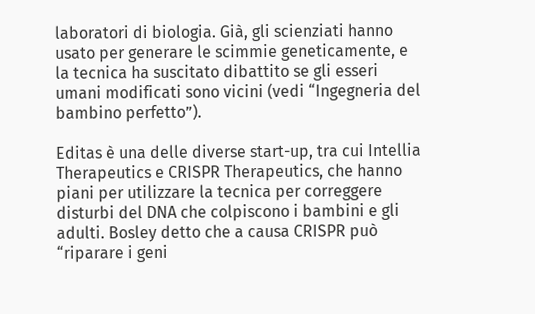laboratori di biologia. Già, gli scienziati hanno usato per generare le scimmie geneticamente, e la tecnica ha suscitato dibattito se gli esseri umani modificati sono vicini (vedi “Ingegneria del bambino perfetto”).

Editas è una delle diverse start-up, tra cui Intellia Therapeutics e CRISPR Therapeutics, che hanno piani per utilizzare la tecnica per correggere disturbi del DNA che colpiscono i bambini e gli adulti. Bosley detto che a causa CRISPR può “riparare i geni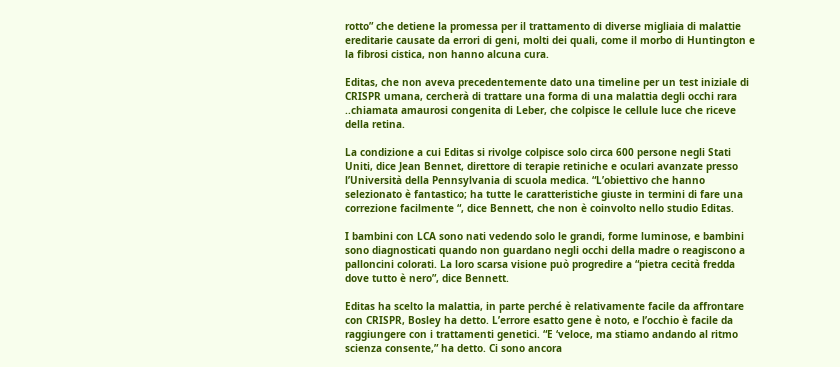rotto” che detiene la promessa per il trattamento di diverse migliaia di malattie ereditarie causate da errori di geni, molti dei quali, come il morbo di Huntington e la fibrosi cistica, non hanno alcuna cura.

Editas, che non aveva precedentemente dato una timeline per un test iniziale di CRISPR umana, cercherà di trattare una forma di una malattia degli occhi rara ..chiamata amaurosi congenita di Leber, che colpisce le cellule luce che riceve della retina.

La condizione a cui Editas si rivolge colpisce solo circa 600 persone negli Stati Uniti, dice Jean Bennet, direttore di terapie retiniche e oculari avanzate presso l’Università della Pennsylvania di scuola medica. “L’obiettivo che hanno selezionato è fantastico; ha tutte le caratteristiche giuste in termini di fare una correzione facilmente “, dice Bennett, che non è coinvolto nello studio Editas.

I bambini con LCA sono nati vedendo solo le grandi, forme luminose, e bambini sono diagnosticati quando non guardano negli occhi della madre o reagiscono a palloncini colorati. La loro scarsa visione può progredire a “pietra cecità fredda dove tutto è nero”, dice Bennett.

Editas ha scelto la malattia, in parte perché è relativamente facile da affrontare con CRISPR, Bosley ha detto. L’errore esatto gene è noto, e l’occhio è facile da raggiungere con i trattamenti genetici. “E ‘veloce, ma stiamo andando al ritmo scienza consente,” ha detto. Ci sono ancora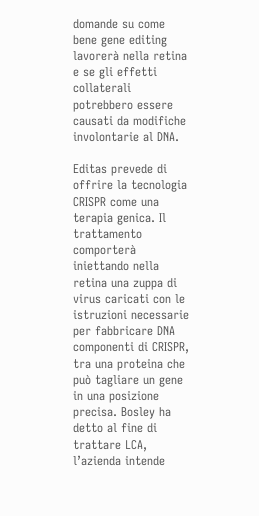domande su come bene gene editing lavorerà nella retina e se gli effetti collaterali potrebbero essere causati da modifiche involontarie al DNA.

Editas prevede di offrire la tecnologia CRISPR come una terapia genica. Il trattamento comporterà iniettando nella retina una zuppa di virus caricati con le istruzioni necessarie per fabbricare DNA componenti di CRISPR, tra una proteina che può tagliare un gene in una posizione precisa. Bosley ha detto al fine di trattare LCA, l’azienda intende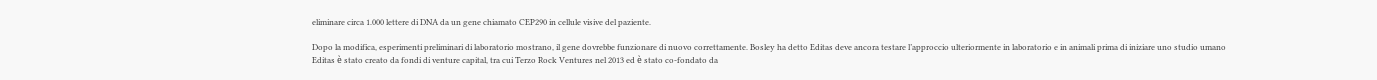eliminare circa 1.000 lettere di DNA da un gene chiamato CEP290 in cellule visive del paziente.

Dopo la modifica, esperimenti preliminari di laboratorio mostrano, il gene dovrebbe funzionare di nuovo correttamente. Bosley ha detto Editas deve ancora testare l’approccio ulteriormente in laboratorio e in animali prima di iniziare uno studio umano
Editas è stato creato da fondi di venture capital, tra cui Terzo Rock Ventures nel 2013 ed è stato co-fondato da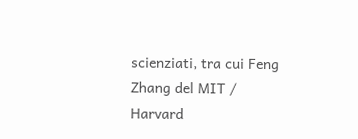scienziati, tra cui Feng Zhang del MIT / Harvard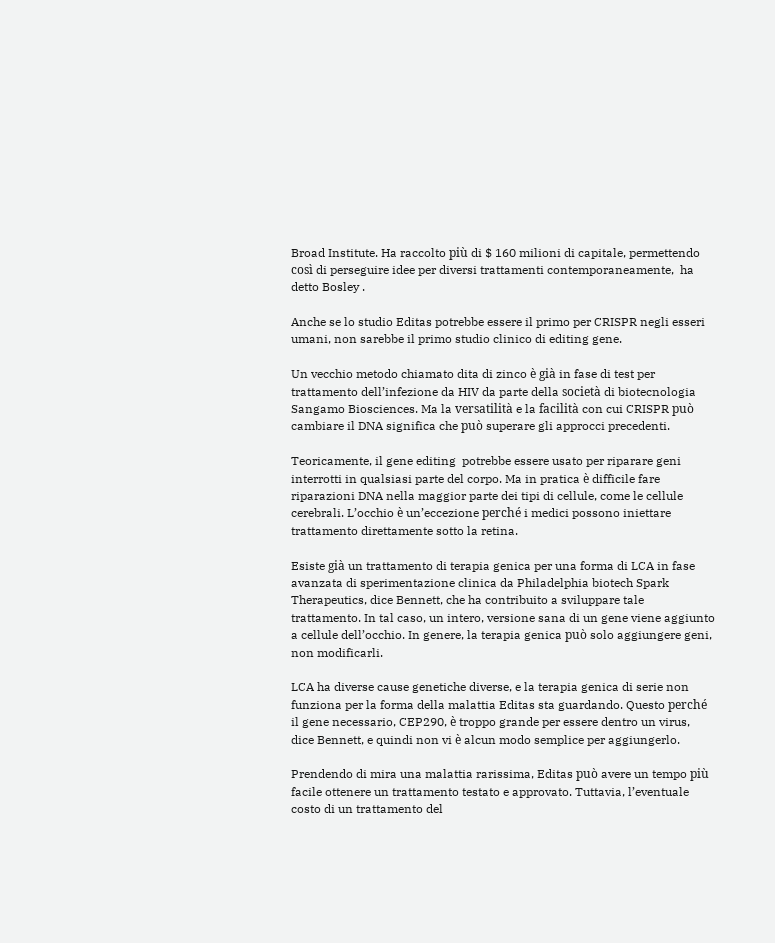Broad Institute. Ha raccolto più di $ 160 milioni di capitale, permettendo così di perseguire idee per diversi trattamenti contemporaneamente,  ha detto Bosley .

Anche se lo studio Editas potrebbe essere il primo per CRISPR negli esseri umani, non sarebbe il primo studio clinico di editing gene.

Un vecchio metodo chiamato dita di zinco è già in fase di test per trattamento dell’infezione da HIV da parte della società di biotecnologia Sangamo Biosciences. Ma la versatilità e la facilità con cui CRISPR può cambiare il DNA significa che può superare gli approcci precedenti.

Teoricamente, il gene editing  potrebbe essere usato per riparare geni interrotti in qualsiasi parte del corpo. Ma in pratica è difficile fare riparazioni DNA nella maggior parte dei tipi di cellule, come le cellule cerebrali. L’occhio è un’eccezione perché i medici possono iniettare trattamento direttamente sotto la retina.

Esiste già un trattamento di terapia genica per una forma di LCA in fase avanzata di sperimentazione clinica da Philadelphia biotech Spark Therapeutics, dice Bennett, che ha contribuito a sviluppare tale trattamento. In tal caso, un intero, versione sana di un gene viene aggiunto a cellule dell’occhio. In genere, la terapia genica può solo aggiungere geni, non modificarli.

LCA ha diverse cause genetiche diverse, e la terapia genica di serie non funziona per la forma della malattia Editas sta guardando. Questo perché il gene necessario, CEP290, è troppo grande per essere dentro un virus, dice Bennett, e quindi non vi è alcun modo semplice per aggiungerlo.

Prendendo di mira una malattia rarissima, Editas può avere un tempo più facile ottenere un trattamento testato e approvato. Tuttavia, l’eventuale costo di un trattamento del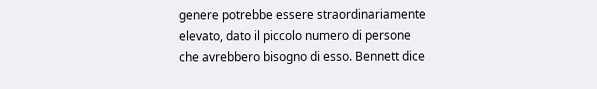genere potrebbe essere straordinariamente elevato, dato il piccolo numero di persone che avrebbero bisogno di esso. Bennett dice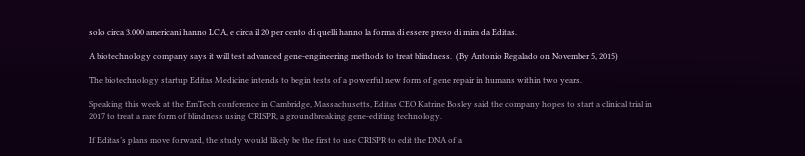solo circa 3.000 americani hanno LCA, e circa il 20 per cento di quelli hanno la forma di essere preso di mira da Editas.

A biotechnology company says it will test advanced gene-engineering methods to treat blindness.  (By Antonio Regalado on November 5, 2015)

The biotechnology startup Editas Medicine intends to begin tests of a powerful new form of gene repair in humans within two years.

Speaking this week at the EmTech conference in Cambridge, Massachusetts, Editas CEO Katrine Bosley said the company hopes to start a clinical trial in 2017 to treat a rare form of blindness using CRISPR, a groundbreaking gene-editing technology.

If Editas’s plans move forward, the study would likely be the first to use CRISPR to edit the DNA of a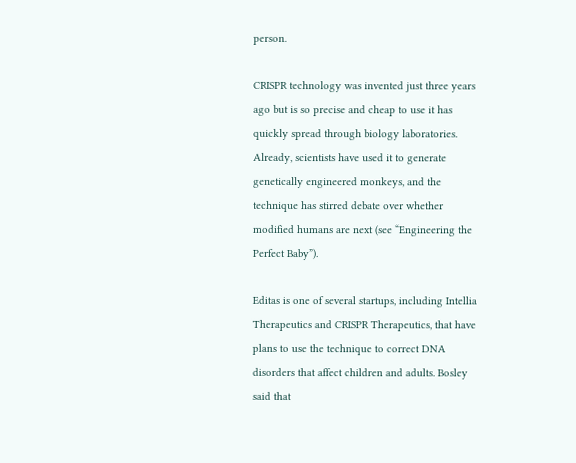person.

CRISPR technology was invented just three years ago but is so precise and cheap to use it has quickly spread through biology laboratories. Already, scientists have used it to generate genetically engineered monkeys, and the technique has stirred debate over whether modified humans are next (see “Engineering the Perfect Baby”).

Editas is one of several startups, including Intellia Therapeutics and CRISPR Therapeutics, that have plans to use the technique to correct DNA disorders that affect children and adults. Bosley said that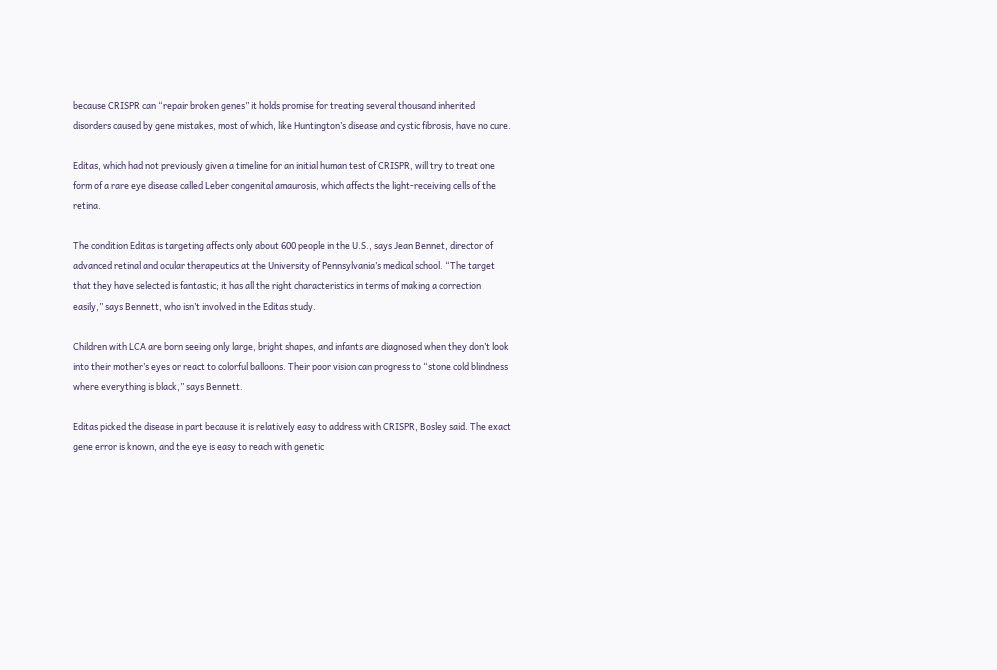because CRISPR can “repair broken genes” it holds promise for treating several thousand inherited disorders caused by gene mistakes, most of which, like Huntington’s disease and cystic fibrosis, have no cure.

Editas, which had not previously given a timeline for an initial human test of CRISPR, will try to treat one form of a rare eye disease called Leber congenital amaurosis, which affects the light-receiving cells of the retina.

The condition Editas is targeting affects only about 600 people in the U.S., says Jean Bennet, director of advanced retinal and ocular therapeutics at the University of Pennsylvania’s medical school. “The target that they have selected is fantastic; it has all the right characteristics in terms of making a correction easily,” says Bennett, who isn’t involved in the Editas study.

Children with LCA are born seeing only large, bright shapes, and infants are diagnosed when they don’t look into their mother’s eyes or react to colorful balloons. Their poor vision can progress to “stone cold blindness where everything is black,” says Bennett.

Editas picked the disease in part because it is relatively easy to address with CRISPR, Bosley said. The exact gene error is known, and the eye is easy to reach with genetic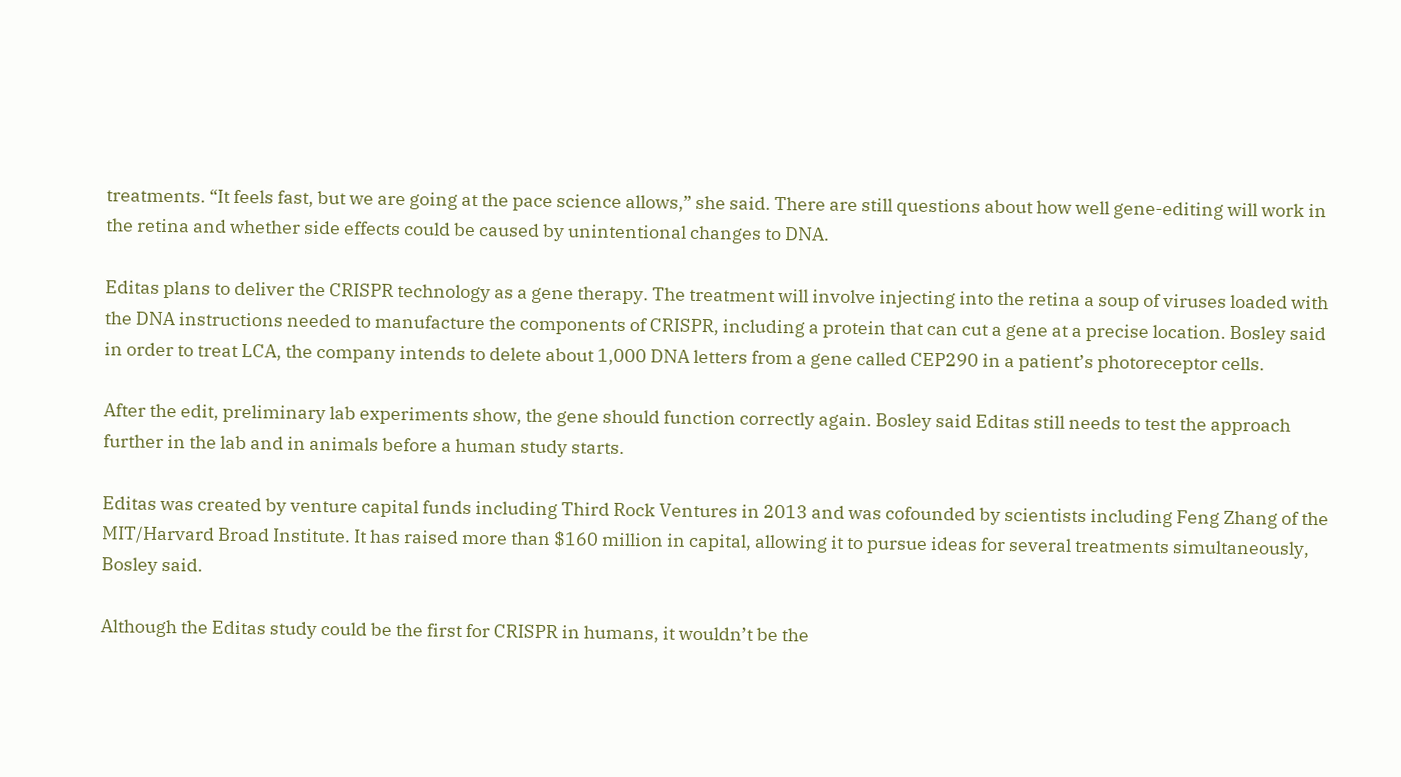treatments. “It feels fast, but we are going at the pace science allows,” she said. There are still questions about how well gene-editing will work in the retina and whether side effects could be caused by unintentional changes to DNA.

Editas plans to deliver the CRISPR technology as a gene therapy. The treatment will involve injecting into the retina a soup of viruses loaded with the DNA instructions needed to manufacture the components of CRISPR, including a protein that can cut a gene at a precise location. Bosley said in order to treat LCA, the company intends to delete about 1,000 DNA letters from a gene called CEP290 in a patient’s photoreceptor cells.

After the edit, preliminary lab experiments show, the gene should function correctly again. Bosley said Editas still needs to test the approach further in the lab and in animals before a human study starts.

Editas was created by venture capital funds including Third Rock Ventures in 2013 and was cofounded by scientists including Feng Zhang of the MIT/Harvard Broad Institute. It has raised more than $160 million in capital, allowing it to pursue ideas for several treatments simultaneously, Bosley said.

Although the Editas study could be the first for CRISPR in humans, it wouldn’t be the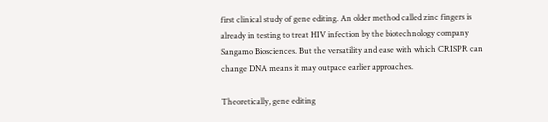first clinical study of gene editing. An older method called zinc fingers is already in testing to treat HIV infection by the biotechnology company Sangamo Biosciences. But the versatility and ease with which CRISPR can change DNA means it may outpace earlier approaches.

Theoretically, gene editing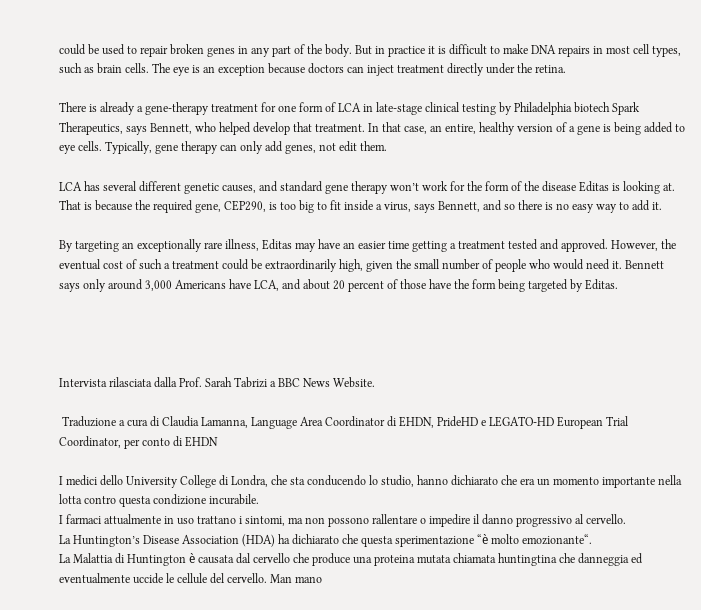could be used to repair broken genes in any part of the body. But in practice it is difficult to make DNA repairs in most cell types, such as brain cells. The eye is an exception because doctors can inject treatment directly under the retina.

There is already a gene-therapy treatment for one form of LCA in late-stage clinical testing by Philadelphia biotech Spark Therapeutics, says Bennett, who helped develop that treatment. In that case, an entire, healthy version of a gene is being added to eye cells. Typically, gene therapy can only add genes, not edit them.

LCA has several different genetic causes, and standard gene therapy won’t work for the form of the disease Editas is looking at. That is because the required gene, CEP290, is too big to fit inside a virus, says Bennett, and so there is no easy way to add it.

By targeting an exceptionally rare illness, Editas may have an easier time getting a treatment tested and approved. However, the eventual cost of such a treatment could be extraordinarily high, given the small number of people who would need it. Bennett says only around 3,000 Americans have LCA, and about 20 percent of those have the form being targeted by Editas.




Intervista rilasciata dalla Prof. Sarah Tabrizi a BBC News Website.

 Traduzione a cura di Claudia Lamanna, Language Area Coordinator di EHDN, PrideHD e LEGATO-HD European Trial Coordinator, per conto di EHDN

I medici dello University College di Londra, che sta conducendo lo studio, hanno dichiarato che era un momento importante nella lotta contro questa condizione incurabile.
I farmaci attualmente in uso trattano i sintomi, ma non possono rallentare o impedire il danno progressivo al cervello.
La Huntington’s Disease Association (HDA) ha dichiarato che questa sperimentazione “è molto emozionante“.
La Malattia di Huntington è causata dal cervello che produce una proteina mutata chiamata huntingtina che danneggia ed eventualmente uccide le cellule del cervello. Man mano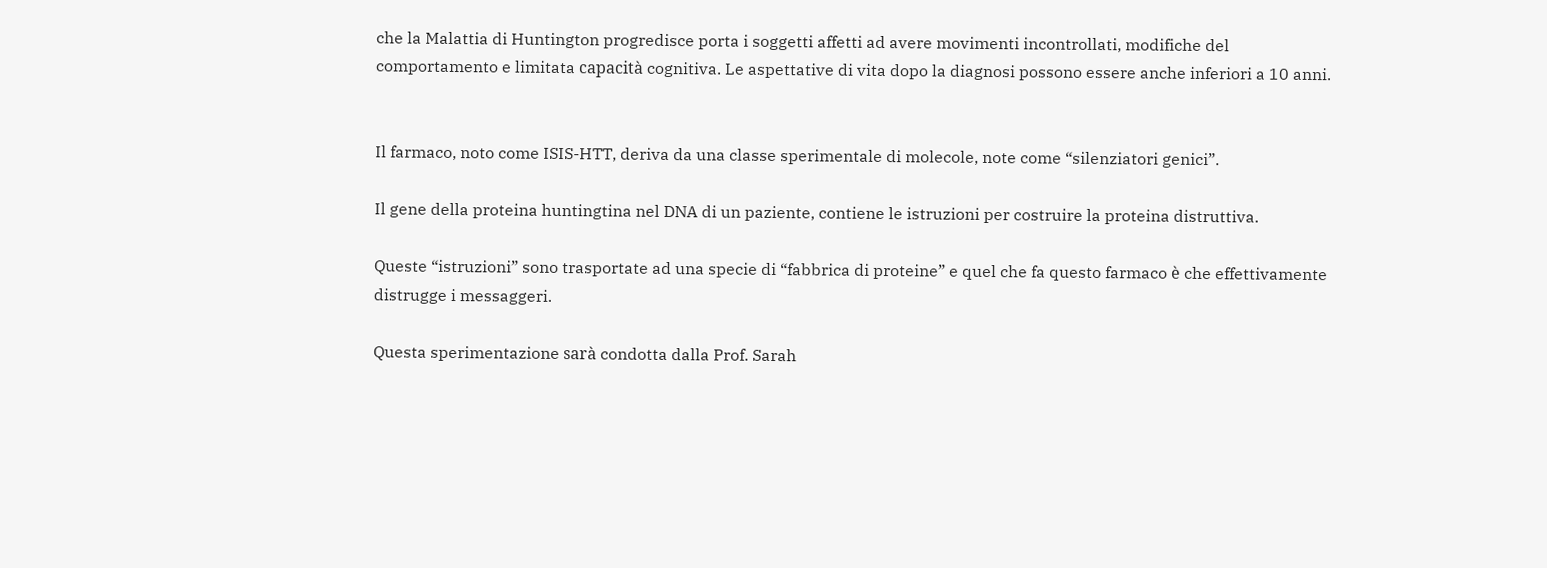che la Malattia di Huntington progredisce porta i soggetti affetti ad avere movimenti incontrollati, modifiche del comportamento e limitata capacità cognitiva. Le aspettative di vita dopo la diagnosi possono essere anche inferiori a 10 anni.


Il farmaco, noto come ISIS-HTT, deriva da una classe sperimentale di molecole, note come “silenziatori genici”.

Il gene della proteina huntingtina nel DNA di un paziente, contiene le istruzioni per costruire la proteina distruttiva.

Queste “istruzioni” sono trasportate ad una specie di “fabbrica di proteine” e quel che fa questo farmaco è che effettivamente distrugge i messaggeri.

Questa sperimentazione sarà condotta dalla Prof. Sarah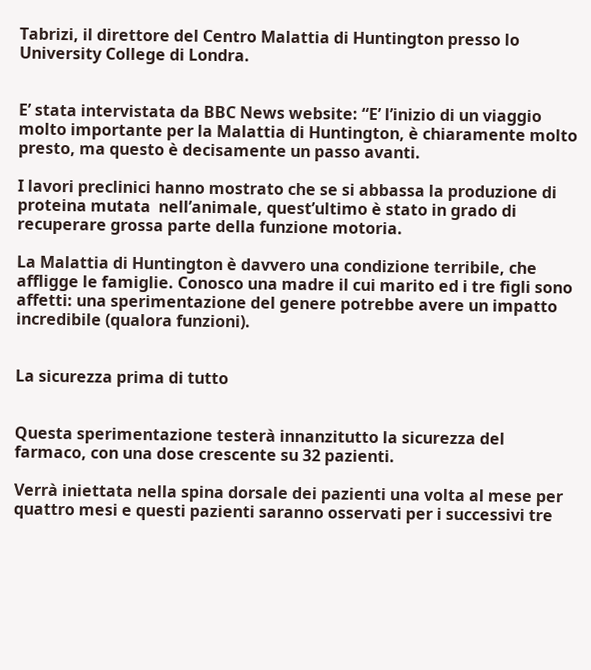Tabrizi, il direttore del Centro Malattia di Huntington presso lo University College di Londra.


E’ stata intervistata da BBC News website: “E’ l’inizio di un viaggio molto importante per la Malattia di Huntington, è chiaramente molto presto, ma questo è decisamente un passo avanti.

I lavori preclinici hanno mostrato che se si abbassa la produzione di proteina mutata  nell’animale, quest’ultimo è stato in grado di recuperare grossa parte della funzione motoria.

La Malattia di Huntington è davvero una condizione terribile, che affligge le famiglie. Conosco una madre il cui marito ed i tre figli sono affetti: una sperimentazione del genere potrebbe avere un impatto incredibile (qualora funzioni).


La sicurezza prima di tutto


Questa sperimentazione testerà innanzitutto la sicurezza del farmaco, con una dose crescente su 32 pazienti.

Verrà iniettata nella spina dorsale dei pazienti una volta al mese per quattro mesi e questi pazienti saranno osservati per i successivi tre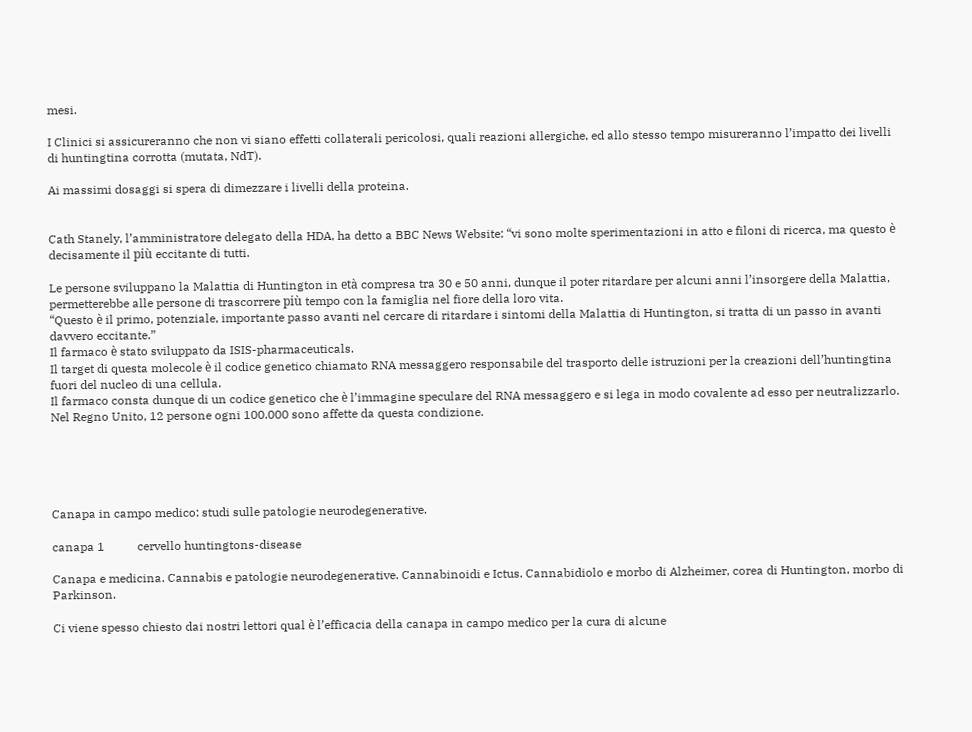mesi.

I Clinici si assicureranno che non vi siano effetti collaterali pericolosi, quali reazioni allergiche, ed allo stesso tempo misureranno l’impatto dei livelli di huntingtina corrotta (mutata, NdT).

Ai massimi dosaggi si spera di dimezzare i livelli della proteina.


Cath Stanely, l’amministratore delegato della HDA, ha detto a BBC News Website: “vi sono molte sperimentazioni in atto e filoni di ricerca, ma questo è decisamente il più eccitante di tutti.

Le persone sviluppano la Malattia di Huntington in età compresa tra 30 e 50 anni, dunque il poter ritardare per alcuni anni l’insorgere della Malattia, permetterebbe alle persone di trascorrere più tempo con la famiglia nel fiore della loro vita.
“Questo è il primo, potenziale, importante passo avanti nel cercare di ritardare i sintomi della Malattia di Huntington, si tratta di un passo in avanti davvero eccitante.”
Il farmaco è stato sviluppato da ISIS-pharmaceuticals.
Il target di questa molecole è il codice genetico chiamato RNA messaggero responsabile del trasporto delle istruzioni per la creazioni dell’huntingtina fuori del nucleo di una cellula.
Il farmaco consta dunque di un codice genetico che è l’immagine speculare del RNA messaggero e si lega in modo covalente ad esso per neutralizzarlo.
Nel Regno Unito, 12 persone ogni 100.000 sono affette da questa condizione.





Canapa in campo medico: studi sulle patologie neurodegenerative.

canapa 1           cervello huntingtons-disease

Canapa e medicina. Cannabis e patologie neurodegenerative. Cannabinoidi e Ictus. Cannabidiolo e morbo di Alzheimer, corea di Huntington, morbo di Parkinson.

Ci viene spesso chiesto dai nostri lettori qual è l’efficacia della canapa in campo medico per la cura di alcune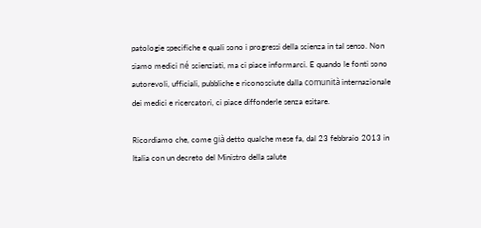patologie specifiche e quali sono i progressi della scienza in tal senso. Non siamo medici né scienziati, ma ci piace informarci. E quando le fonti sono autorevoli, ufficiali, pubbliche e riconosciute dalla comunità internazionale dei medici e ricercatori, ci piace diffonderle senza esitare.

Ricordiamo che, come già detto qualche mese fa, dal 23 febbraio 2013 in Italia con un decreto del Ministro della salute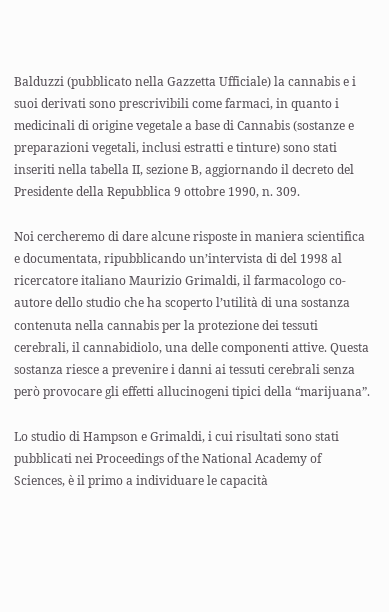Balduzzi (pubblicato nella Gazzetta Ufficiale) la cannabis e i suoi derivati sono prescrivibili come farmaci, in quanto i medicinali di origine vegetale a base di Cannabis (sostanze e preparazioni vegetali, inclusi estratti e tinture) sono stati inseriti nella tabella II, sezione B, aggiornando il decreto del Presidente della Repubblica 9 ottobre 1990, n. 309.

Noi cercheremo di dare alcune risposte in maniera scientifica e documentata, ripubblicando un’intervista di del 1998 al ricercatore italiano Maurizio Grimaldi, il farmacologo co-autore dello studio che ha scoperto l’utilità di una sostanza contenuta nella cannabis per la protezione dei tessuti cerebrali, il cannabidiolo, una delle componenti attive. Questa sostanza riesce a prevenire i danni ai tessuti cerebrali senza però provocare gli effetti allucinogeni tipici della “marijuana”.

Lo studio di Hampson e Grimaldi, i cui risultati sono stati pubblicati nei Proceedings of the National Academy of Sciences, è il primo a individuare le capacità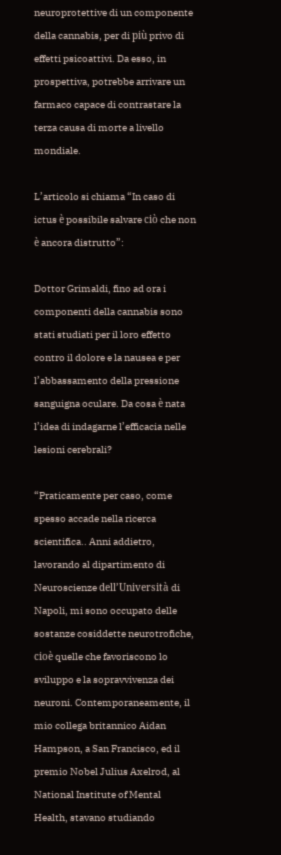neuroprotettive di un componente della cannabis, per di più privo di effetti psicoattivi. Da esso, in prospettiva, potrebbe arrivare un farmaco capace di contrastare la terza causa di morte a livello mondiale.

L’articolo si chiama “In caso di ictus è possibile salvare ciò che non è ancora distrutto”:

Dottor Grimaldi, fino ad ora i componenti della cannabis sono stati studiati per il loro effetto contro il dolore e la nausea e per l’abbassamento della pressione sanguigna oculare. Da cosa è nata l’idea di indagarne l’efficacia nelle lesioni cerebrali?

“Praticamente per caso, come spesso accade nella ricerca scientifica.. Anni addietro, lavorando al dipartimento di Neuroscienze dell’Università di Napoli, mi sono occupato delle sostanze cosiddette neurotrofiche, cioè quelle che favoriscono lo sviluppo e la sopravvivenza dei neuroni. Contemporaneamente, il mio collega britannico Aidan Hampson, a San Francisco, ed il premio Nobel Julius Axelrod, al National Institute of Mental Health, stavano studiando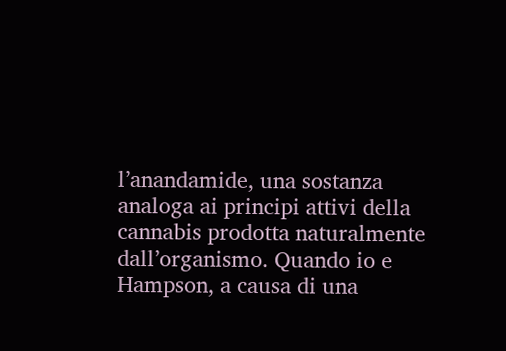l’anandamide, una sostanza analoga ai principi attivi della cannabis prodotta naturalmente dall’organismo. Quando io e Hampson, a causa di una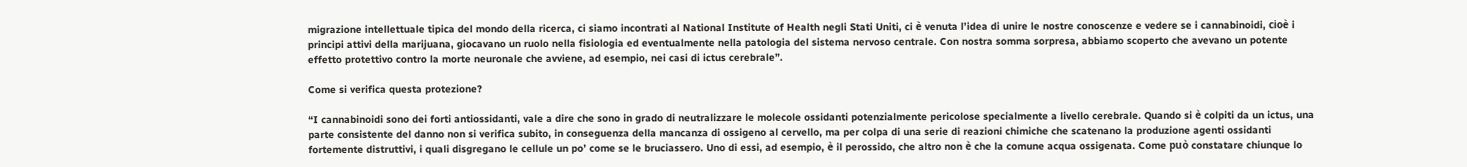migrazione intellettuale tipica del mondo della ricerca, ci siamo incontrati al National Institute of Health negli Stati Uniti, ci è venuta l’idea di unire le nostre conoscenze e vedere se i cannabinoidi, cioè i principi attivi della marijuana, giocavano un ruolo nella fisiologia ed eventualmente nella patologia del sistema nervoso centrale. Con nostra somma sorpresa, abbiamo scoperto che avevano un potente effetto protettivo contro la morte neuronale che avviene, ad esempio, nei casi di ictus cerebrale”.

Come si verifica questa protezione?

“I cannabinoidi sono dei forti antiossidanti, vale a dire che sono in grado di neutralizzare le molecole ossidanti potenzialmente pericolose specialmente a livello cerebrale. Quando si è colpiti da un ictus, una parte consistente del danno non si verifica subito, in conseguenza della mancanza di ossigeno al cervello, ma per colpa di una serie di reazioni chimiche che scatenano la produzione agenti ossidanti fortemente distruttivi, i quali disgregano le cellule un po’ come se le bruciassero. Uno di essi, ad esempio, è il perossido, che altro non è che la comune acqua ossigenata. Come può constatare chiunque lo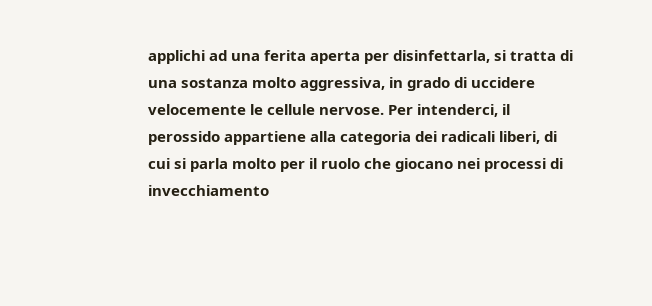applichi ad una ferita aperta per disinfettarla, si tratta di una sostanza molto aggressiva, in grado di uccidere velocemente le cellule nervose. Per intenderci, il perossido appartiene alla categoria dei radicali liberi, di cui si parla molto per il ruolo che giocano nei processi di invecchiamento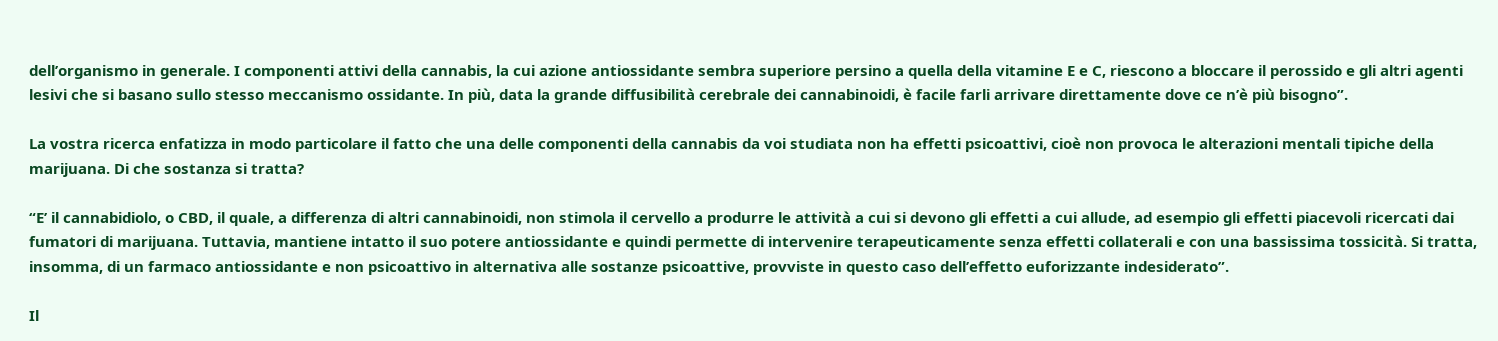dell’organismo in generale. I componenti attivi della cannabis, la cui azione antiossidante sembra superiore persino a quella della vitamine E e C, riescono a bloccare il perossido e gli altri agenti lesivi che si basano sullo stesso meccanismo ossidante. In più, data la grande diffusibilità cerebrale dei cannabinoidi, è facile farli arrivare direttamente dove ce n’è più bisogno”.

La vostra ricerca enfatizza in modo particolare il fatto che una delle componenti della cannabis da voi studiata non ha effetti psicoattivi, cioè non provoca le alterazioni mentali tipiche della marijuana. Di che sostanza si tratta?

“E’ il cannabidiolo, o CBD, il quale, a differenza di altri cannabinoidi, non stimola il cervello a produrre le attività a cui si devono gli effetti a cui allude, ad esempio gli effetti piacevoli ricercati dai fumatori di marijuana. Tuttavia, mantiene intatto il suo potere antiossidante e quindi permette di intervenire terapeuticamente senza effetti collaterali e con una bassissima tossicità. Si tratta, insomma, di un farmaco antiossidante e non psicoattivo in alternativa alle sostanze psicoattive, provviste in questo caso dell’effetto euforizzante indesiderato”.

Il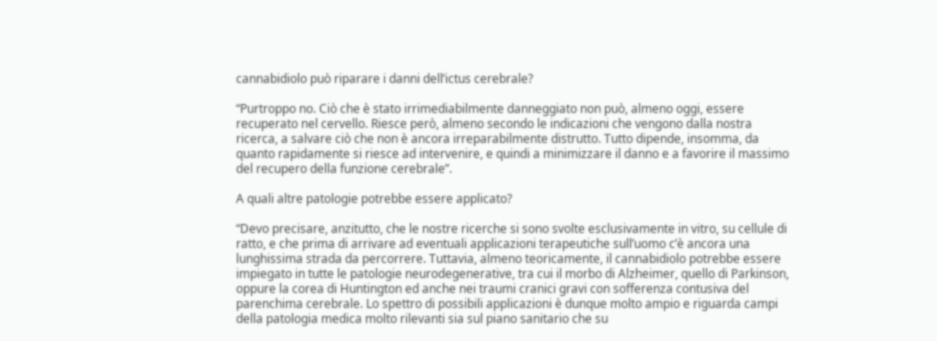cannabidiolo può riparare i danni dell’ictus cerebrale?

“Purtroppo no. Ciò che è stato irrimediabilmente danneggiato non può, almeno oggi, essere recuperato nel cervello. Riesce però, almeno secondo le indicazioni che vengono dalla nostra ricerca, a salvare ciò che non è ancora irreparabilmente distrutto. Tutto dipende, insomma, da quanto rapidamente si riesce ad intervenire, e quindi a minimizzare il danno e a favorire il massimo del recupero della funzione cerebrale”.

A quali altre patologie potrebbe essere applicato?

“Devo precisare, anzitutto, che le nostre ricerche si sono svolte esclusivamente in vitro, su cellule di ratto, e che prima di arrivare ad eventuali applicazioni terapeutiche sull’uomo c’è ancora una lunghissima strada da percorrere. Tuttavia, almeno teoricamente, il cannabidiolo potrebbe essere impiegato in tutte le patologie neurodegenerative, tra cui il morbo di Alzheimer, quello di Parkinson, oppure la corea di Huntington ed anche nei traumi cranici gravi con sofferenza contusiva del parenchima cerebrale. Lo spettro di possibili applicazioni è dunque molto ampio e riguarda campi della patologia medica molto rilevanti sia sul piano sanitario che su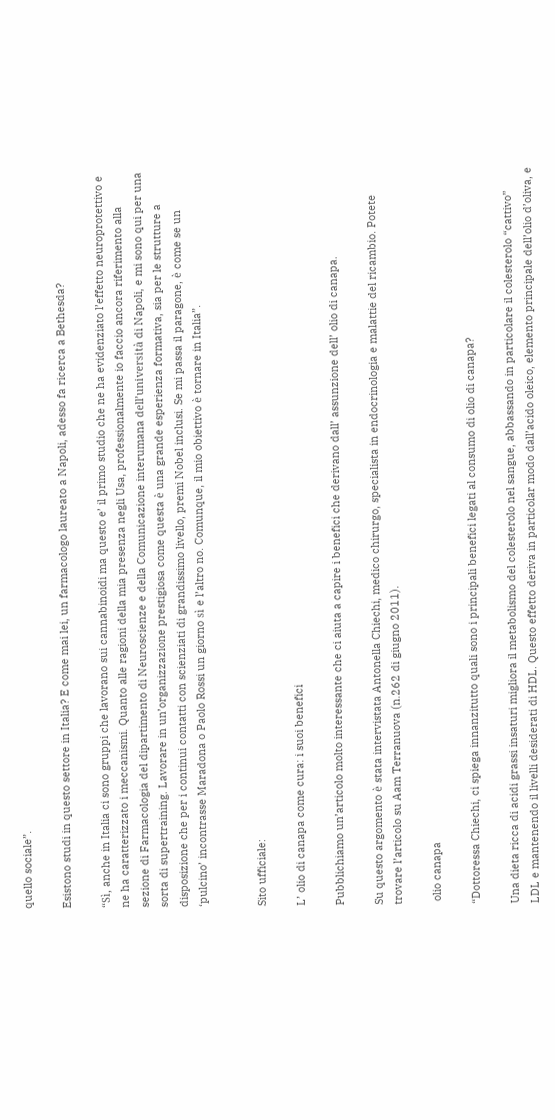quello sociale”.

Esistono studi in questo settore in Italia? E come mai lei, un farmacologo laureato a Napoli, adesso fa ricerca a Bethesda?

“Sì, anche in Italia ci sono gruppi che lavorano sui cannabinoidi ma questo e’ il primo studio che ne ha evidenziato l’effetto neuroprotettivo e ne ha caratterizzato i meccanismi. Quanto alle ragioni della mia presenza negli Usa, professionalmente io faccio ancora riferimento alla sezione di Farmacologia del dipartimento di Neuroscienze e della Comunicazione interumana dell’università di Napoli, e mi sono qui per una sorta di supertraining. Lavorare in un’organizzazione prestigiosa come questa è una grande esperienza formativa, sia per le strutture a disposizione che per i continui contatti con scienziati di grandissimo livello, premi Nobel inclusi. Se mi passa il paragone, è come se un ‘pulcino’ incontrasse Maradona o Paolo Rossi un giorno sì e l’altro no. Comunque, il mio obiettivo è tornare in Italia”.


Sito ufficiale:

L’ olio di canapa come cura: i suoi benefici

Pubblichiamo un’articolo molto interessante che ci aiuta a capire i benefici che derivano dall’ assunzione dell’ olio di canapa.

Su questo argomento è stata intervistata Antonella Chiechi, medico chirurgo, specialista in endocrinologia e malattie del ricambio. Potete trovare l’articolo su Aam Terranuova (n.262 di giugno 2011).

 olio canapa

“Dottoressa Chiechi, ci spiega innanzitutto quali sono i principali benefici legati al consumo di olio di canapa?

Una dieta ricca di acidi grassi insaturi migliora il metabolismo del colesterolo nel sangue, abbassando in particolare il colesterolo “cattivo” LDL e mantenendo il livelli desiderati di HDL. Questo effetto deriva in particolar modo dall’acido oleico, elemento principale dell’olio d’oliva, e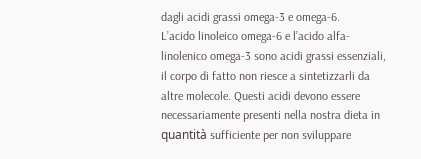dagli acidi grassi omega-3 e omega-6.
L’acido linoleico omega-6 e l’acido alfa-linolenico omega-3 sono acidi grassi essenziali, il corpo di fatto non riesce a sintetizzarli da altre molecole. Questi acidi devono essere necessariamente presenti nella nostra dieta in quantità sufficiente per non sviluppare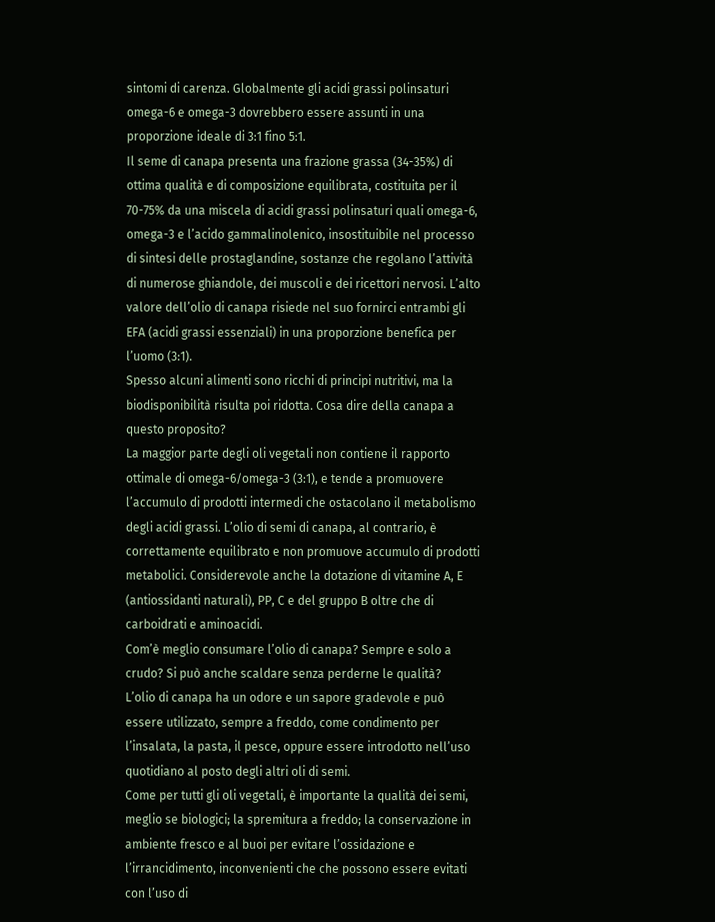sintomi di carenza. Globalmente gli acidi grassi polinsaturi omega-6 e omega-3 dovrebbero essere assunti in una proporzione ideale di 3:1 fino 5:1.
Il seme di canapa presenta una frazione grassa (34-35%) di ottima qualità e di composizione equilibrata, costituita per il 70-75% da una miscela di acidi grassi polinsaturi quali omega-6, omega-3 e l’acido gammalinolenico, insostituibile nel processo di sintesi delle prostaglandine, sostanze che regolano l’attività di numerose ghiandole, dei muscoli e dei ricettori nervosi. L’alto valore dell’olio di canapa risiede nel suo fornirci entrambi gli EFA (acidi grassi essenziali) in una proporzione benefica per l’uomo (3:1).
Spesso alcuni alimenti sono ricchi di principi nutritivi, ma la biodisponibilità risulta poi ridotta. Cosa dire della canapa a questo proposito?
La maggior parte degli oli vegetali non contiene il rapporto ottimale di omega-6/omega-3 (3:1), e tende a promuovere l’accumulo di prodotti intermedi che ostacolano il metabolismo degli acidi grassi. L’olio di semi di canapa, al contrario, è correttamente equilibrato e non promuove accumulo di prodotti metabolici. Considerevole anche la dotazione di vitamine A, E (antiossidanti naturali), PP, C e del gruppo B oltre che di carboidrati e aminoacidi.
Com’è meglio consumare l’olio di canapa? Sempre e solo a crudo? Si può anche scaldare senza perderne le qualità?
L’olio di canapa ha un odore e un sapore gradevole e può essere utilizzato, sempre a freddo, come condimento per l’insalata, la pasta, il pesce, oppure essere introdotto nell’uso quotidiano al posto degli altri oli di semi.
Come per tutti gli oli vegetali, è importante la qualità dei semi, meglio se biologici; la spremitura a freddo; la conservazione in ambiente fresco e al buoi per evitare l’ossidazione e l’irrancidimento, inconvenienti che che possono essere evitati con l’uso di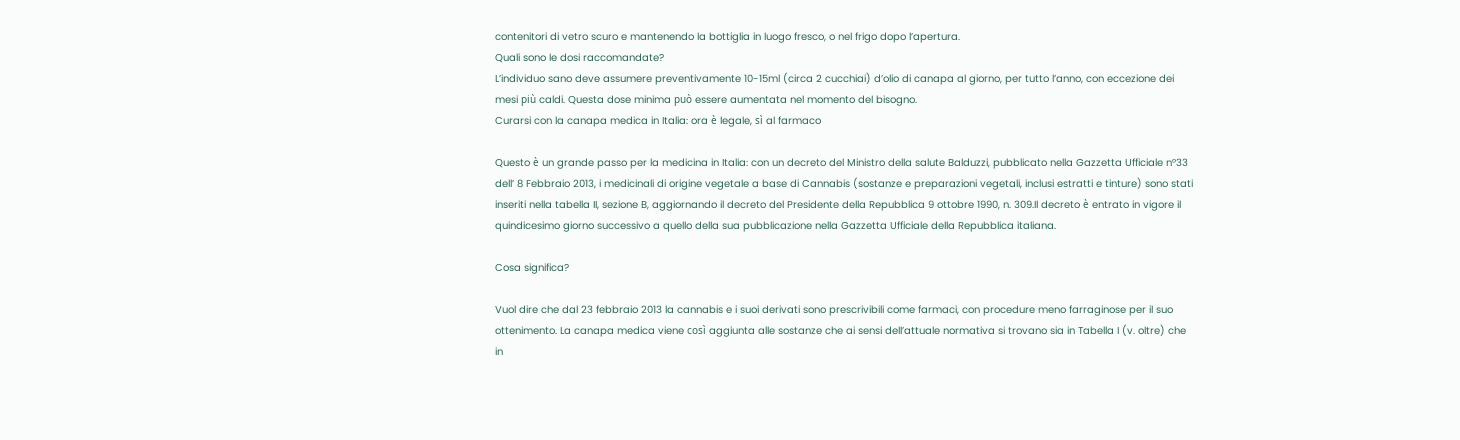contenitori di vetro scuro e mantenendo la bottiglia in luogo fresco, o nel frigo dopo l’apertura.
Quali sono le dosi raccomandate?
L’individuo sano deve assumere preventivamente 10-15ml (circa 2 cucchiai) d’olio di canapa al giorno, per tutto l’anno, con eccezione dei mesi più caldi. Questa dose minima può essere aumentata nel momento del bisogno.
Curarsi con la canapa medica in Italia: ora è legale, sì al farmaco

Questo è un grande passo per la medicina in Italia: con un decreto del Ministro della salute Balduzzi, pubblicato nella Gazzetta Ufficiale n°33 dell’ 8 Febbraio 2013, i medicinali di origine vegetale a base di Cannabis (sostanze e preparazioni vegetali, inclusi estratti e tinture) sono stati inseriti nella tabella II, sezione B, aggiornando il decreto del Presidente della Repubblica 9 ottobre 1990, n. 309.Il decreto è entrato in vigore il quindicesimo giorno successivo a quello della sua pubblicazione nella Gazzetta Ufficiale della Repubblica italiana.

Cosa significa?

Vuol dire che dal 23 febbraio 2013 la cannabis e i suoi derivati sono prescrivibili come farmaci, con procedure meno farraginose per il suo ottenimento. La canapa medica viene così aggiunta alle sostanze che ai sensi dell’attuale normativa si trovano sia in Tabella I (v. oltre) che in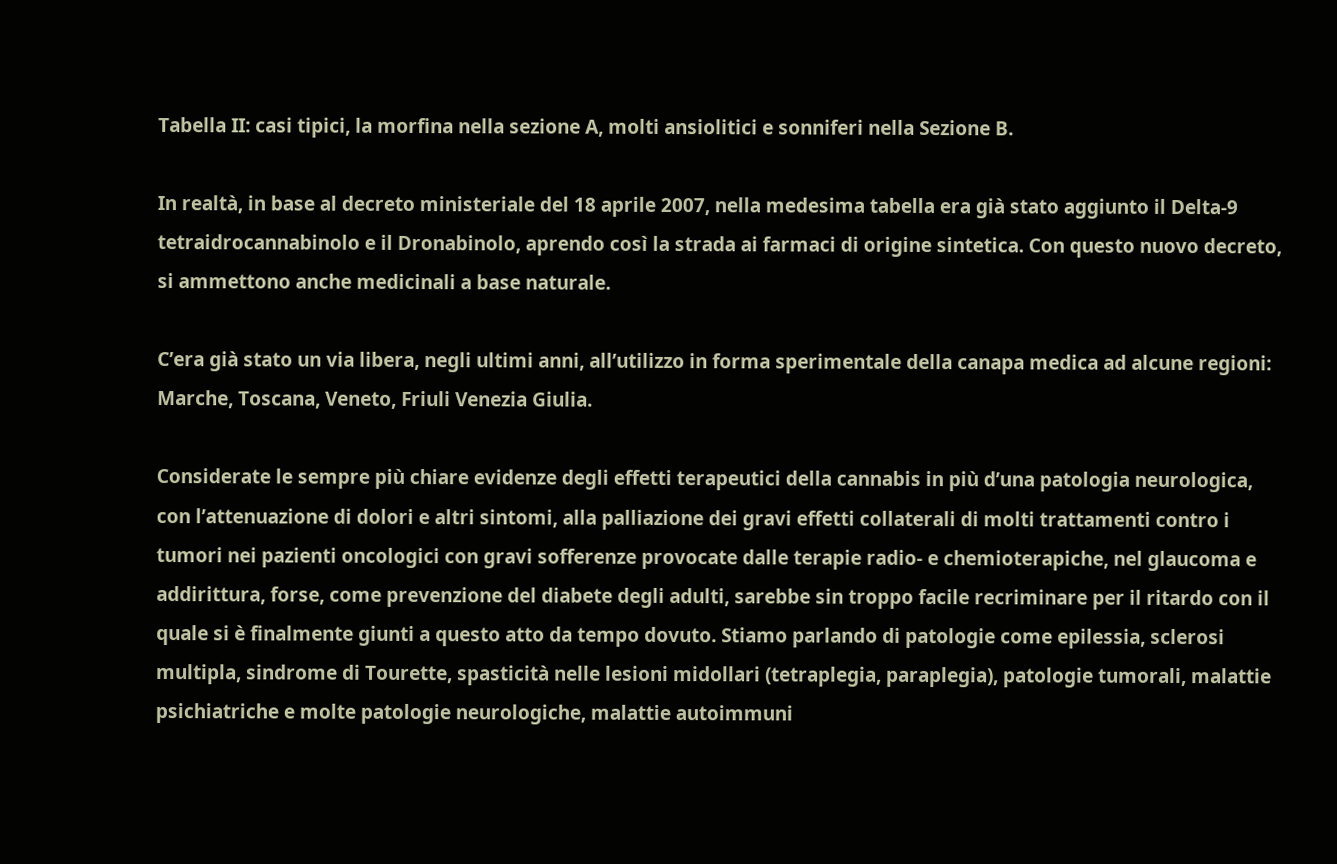Tabella II: casi tipici, la morfina nella sezione A, molti ansiolitici e sonniferi nella Sezione B.

In realtà, in base al decreto ministeriale del 18 aprile 2007, nella medesima tabella era già stato aggiunto il Delta-9 tetraidrocannabinolo e il Dronabinolo, aprendo così la strada ai farmaci di origine sintetica. Con questo nuovo decreto, si ammettono anche medicinali a base naturale.

C’era già stato un via libera, negli ultimi anni, all’utilizzo in forma sperimentale della canapa medica ad alcune regioni: Marche, Toscana, Veneto, Friuli Venezia Giulia.

Considerate le sempre più chiare evidenze degli effetti terapeutici della cannabis in più d’una patologia neurologica, con l’attenuazione di dolori e altri sintomi, alla palliazione dei gravi effetti collaterali di molti trattamenti contro i tumori nei pazienti oncologici con gravi sofferenze provocate dalle terapie radio- e chemioterapiche, nel glaucoma e addirittura, forse, come prevenzione del diabete degli adulti, sarebbe sin troppo facile recriminare per il ritardo con il quale si è finalmente giunti a questo atto da tempo dovuto. Stiamo parlando di patologie come epilessia, sclerosi multipla, sindrome di Tourette, spasticità nelle lesioni midollari (tetraplegia, paraplegia), patologie tumorali, malattie psichiatriche e molte patologie neurologiche, malattie autoimmuni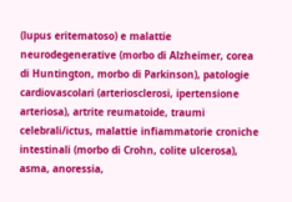(lupus eritematoso) e malattie neurodegenerative (morbo di Alzheimer, corea di Huntington, morbo di Parkinson), patologie cardiovascolari (arteriosclerosi, ipertensione arteriosa), artrite reumatoide, traumi celebrali/ictus, malattie infiammatorie croniche intestinali (morbo di Crohn, colite ulcerosa), asma, anoressia,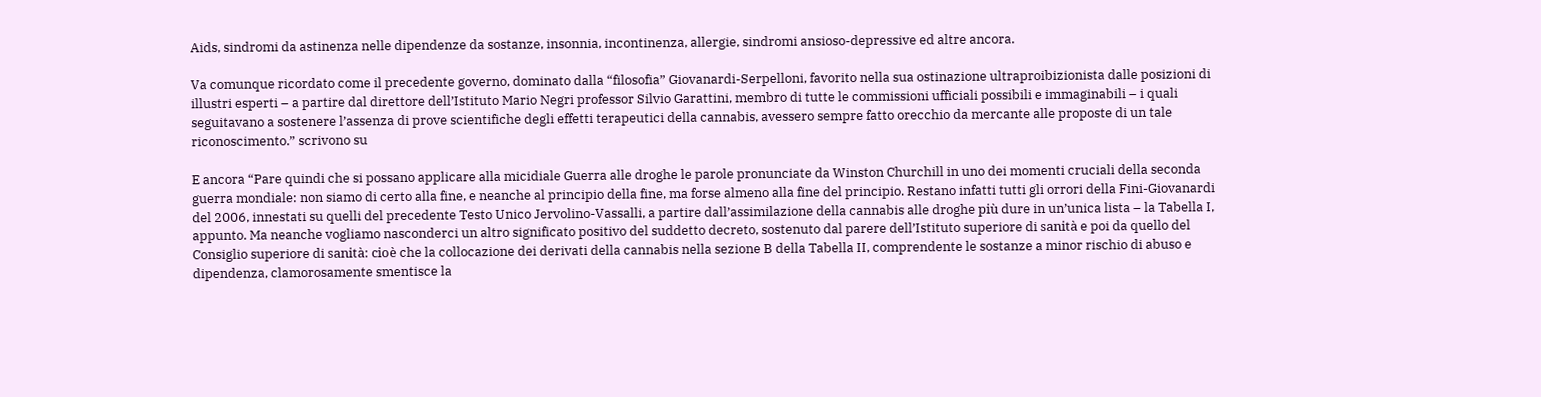Aids, sindromi da astinenza nelle dipendenze da sostanze, insonnia, incontinenza, allergie, sindromi ansioso-depressive ed altre ancora.

Va comunque ricordato come il precedente governo, dominato dalla “filosofia” Giovanardi-Serpelloni, favorito nella sua ostinazione ultraproibizionista dalle posizioni di illustri esperti – a partire dal direttore dell’Istituto Mario Negri professor Silvio Garattini, membro di tutte le commissioni ufficiali possibili e immaginabili – i quali seguitavano a sostenere l’assenza di prove scientifiche degli effetti terapeutici della cannabis, avessero sempre fatto orecchio da mercante alle proposte di un tale riconoscimento.” scrivono su

E ancora “Pare quindi che si possano applicare alla micidiale Guerra alle droghe le parole pronunciate da Winston Churchill in uno dei momenti cruciali della seconda guerra mondiale: non siamo di certo alla fine, e neanche al principio della fine, ma forse almeno alla fine del principio. Restano infatti tutti gli orrori della Fini-Giovanardi del 2006, innestati su quelli del precedente Testo Unico Jervolino-Vassalli, a partire dall’assimilazione della cannabis alle droghe più dure in un’unica lista – la Tabella I, appunto. Ma neanche vogliamo nasconderci un altro significato positivo del suddetto decreto, sostenuto dal parere dell’Istituto superiore di sanità e poi da quello del Consiglio superiore di sanità: cioè che la collocazione dei derivati della cannabis nella sezione B della Tabella II, comprendente le sostanze a minor rischio di abuso e dipendenza, clamorosamente smentisce la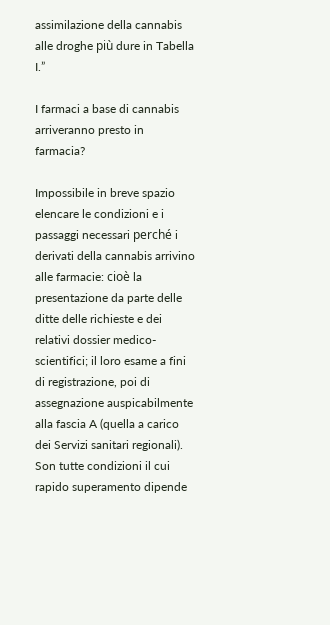assimilazione della cannabis alle droghe più dure in Tabella I.”

I farmaci a base di cannabis arriveranno presto in farmacia?

Impossibile in breve spazio elencare le condizioni e i passaggi necessari perché i derivati della cannabis arrivino alle farmacie: cioè la presentazione da parte delle ditte delle richieste e dei relativi dossier medico-scientifici; il loro esame a fini di registrazione, poi di assegnazione auspicabilmente alla fascia A (quella a carico dei Servizi sanitari regionali). Son tutte condizioni il cui rapido superamento dipende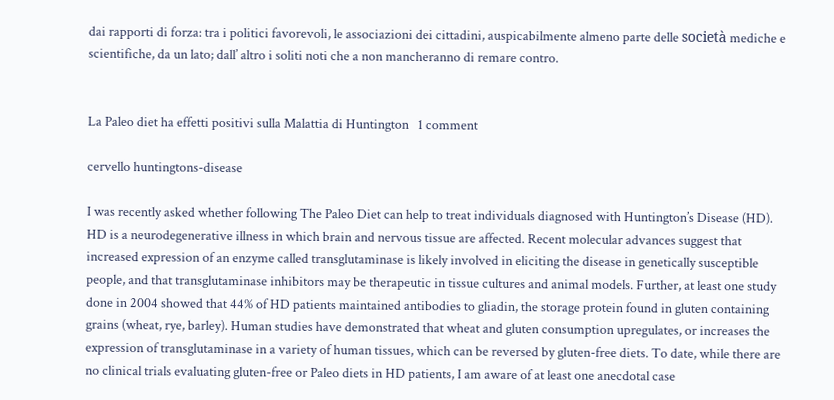dai rapporti di forza: tra i politici favorevoli, le associazioni dei cittadini, auspicabilmente almeno parte delle società mediche e scientifiche, da un lato; dall’ altro i soliti noti che a non mancheranno di remare contro.


La Paleo diet ha effetti positivi sulla Malattia di Huntington   1 comment

cervello huntingtons-disease

I was recently asked whether following The Paleo Diet can help to treat individuals diagnosed with Huntington’s Disease (HD). HD is a neurodegenerative illness in which brain and nervous tissue are affected. Recent molecular advances suggest that increased expression of an enzyme called transglutaminase is likely involved in eliciting the disease in genetically susceptible people, and that transglutaminase inhibitors may be therapeutic in tissue cultures and animal models. Further, at least one study done in 2004 showed that 44% of HD patients maintained antibodies to gliadin, the storage protein found in gluten containing grains (wheat, rye, barley). Human studies have demonstrated that wheat and gluten consumption upregulates, or increases the expression of transglutaminase in a variety of human tissues, which can be reversed by gluten-free diets. To date, while there are no clinical trials evaluating gluten-free or Paleo diets in HD patients, I am aware of at least one anecdotal case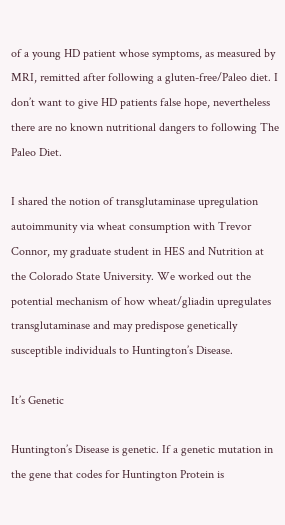of a young HD patient whose symptoms, as measured by MRI, remitted after following a gluten-free/Paleo diet. I don’t want to give HD patients false hope, nevertheless there are no known nutritional dangers to following The Paleo Diet.

I shared the notion of transglutaminase upregulation autoimmunity via wheat consumption with Trevor Connor, my graduate student in HES and Nutrition at the Colorado State University. We worked out the potential mechanism of how wheat/gliadin upregulates transglutaminase and may predispose genetically susceptible individuals to Huntington’s Disease.

It’s Genetic

Huntington’s Disease is genetic. If a genetic mutation in the gene that codes for Huntington Protein is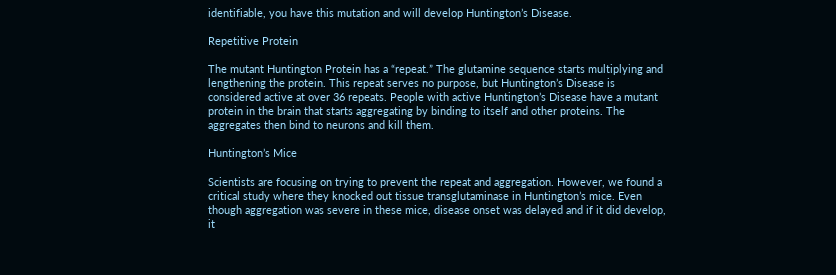identifiable, you have this mutation and will develop Huntington’s Disease.

Repetitive Protein

The mutant Huntington Protein has a “repeat.” The glutamine sequence starts multiplying and lengthening the protein. This repeat serves no purpose, but Huntington’s Disease is considered active at over 36 repeats. People with active Huntington’s Disease have a mutant protein in the brain that starts aggregating by binding to itself and other proteins. The aggregates then bind to neurons and kill them.

Huntington’s Mice

Scientists are focusing on trying to prevent the repeat and aggregation. However, we found a critical study where they knocked out tissue transglutaminase in Huntington’s mice. Even though aggregation was severe in these mice, disease onset was delayed and if it did develop, it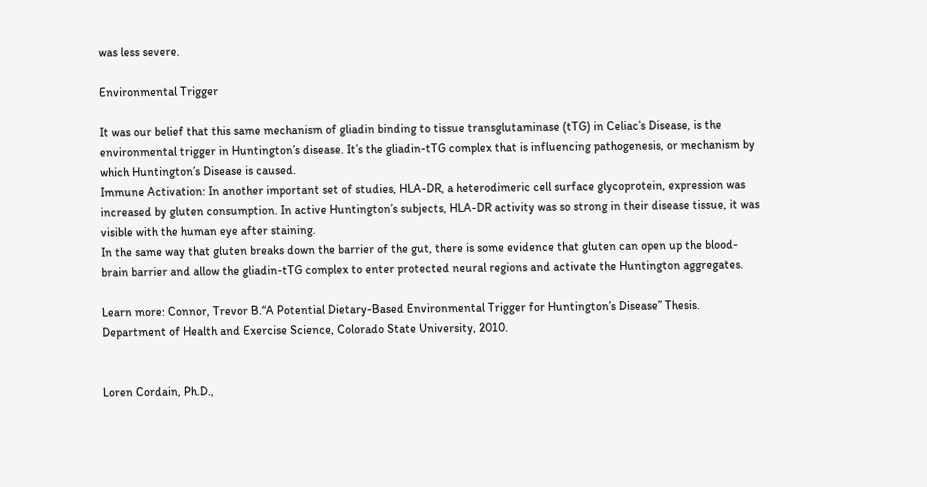was less severe.

Environmental Trigger

It was our belief that this same mechanism of gliadin binding to tissue transglutaminase (tTG) in Celiac’s Disease, is the environmental trigger in Huntington’s disease. It’s the gliadin-tTG complex that is influencing pathogenesis, or mechanism by which Huntington’s Disease is caused.
Immune Activation: In another important set of studies, HLA-DR, a heterodimeric cell surface glycoprotein, expression was increased by gluten consumption. In active Huntington’s subjects, HLA-DR activity was so strong in their disease tissue, it was visible with the human eye after staining.
In the same way that gluten breaks down the barrier of the gut, there is some evidence that gluten can open up the blood-brain barrier and allow the gliadin-tTG complex to enter protected neural regions and activate the Huntington aggregates.

Learn more: Connor, Trevor B.“A Potential Dietary-Based Environmental Trigger for Huntington’s Disease” Thesis. Department of Health and Exercise Science, Colorado State University, 2010.


Loren Cordain, Ph.D.,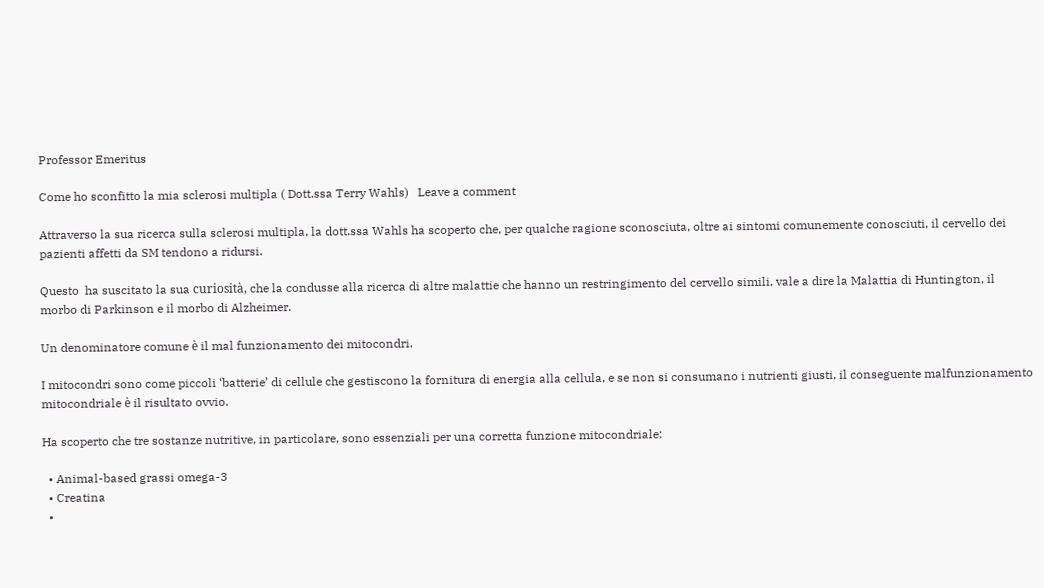Professor Emeritus

Come ho sconfitto la mia sclerosi multipla ( Dott.ssa Terry Wahls)   Leave a comment

Attraverso la sua ricerca sulla sclerosi multipla, la dott.ssa Wahls ha scoperto che, per qualche ragione sconosciuta, oltre ai sintomi comunemente conosciuti, il cervello dei pazienti affetti da SM tendono a ridursi.

Questo  ha suscitato la sua curiosità, che la condusse alla ricerca di altre malattie che hanno un restringimento del cervello simili, vale a dire la Malattia di Huntington, il morbo di Parkinson e il morbo di Alzheimer.

Un denominatore comune è il mal funzionamento dei mitocondri.

I mitocondri sono come piccoli ‘batterie’ di cellule che gestiscono la fornitura di energia alla cellula, e se non si consumano i nutrienti giusti, il conseguente malfunzionamento mitocondriale è il risultato ovvio.

Ha scoperto che tre sostanze nutritive, in particolare, sono essenziali per una corretta funzione mitocondriale:

  • Animal-based grassi omega-3
  • Creatina
  •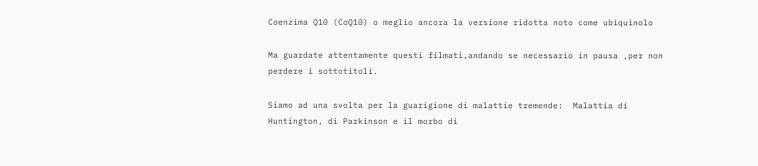Coenzima Q10 (CoQ10) o meglio ancora la versione ridotta noto come ubiquinolo

Ma guardate attentamente questi filmati,andando se necessario in pausa ,per non perdere i sottotitoli.

Siamo ad una svolta per la guarigione di malattie tremende:  Malattia di Huntington, di Parkinson e il morbo di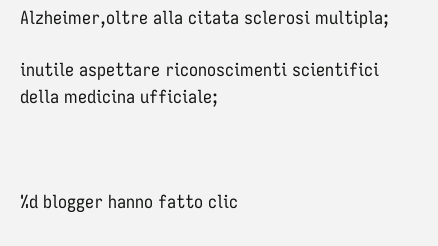Alzheimer,oltre alla citata sclerosi multipla;

inutile aspettare riconoscimenti scientifici della medicina ufficiale;



%d blogger hanno fatto clic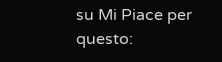su Mi Piace per questo: